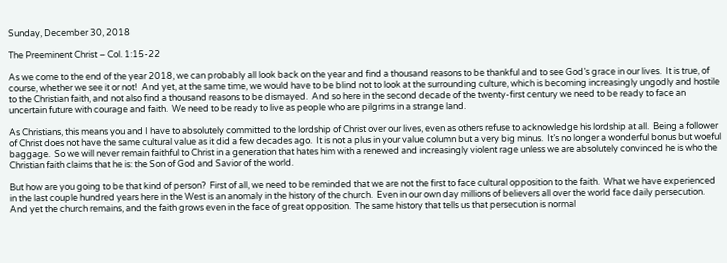Sunday, December 30, 2018

The Preeminent Christ – Col. 1:15-22

As we come to the end of the year 2018, we can probably all look back on the year and find a thousand reasons to be thankful and to see God’s grace in our lives.  It is true, of course, whether we see it or not!  And yet, at the same time, we would have to be blind not to look at the surrounding culture, which is becoming increasingly ungodly and hostile to the Christian faith, and not also find a thousand reasons to be dismayed.  And so here in the second decade of the twenty-first century we need to be ready to face an uncertain future with courage and faith.  We need to be ready to live as people who are pilgrims in a strange land.

As Christians, this means you and I have to absolutely committed to the lordship of Christ over our lives, even as others refuse to acknowledge his lordship at all.  Being a follower of Christ does not have the same cultural value as it did a few decades ago.  It is not a plus in your value column but a very big minus.  It’s no longer a wonderful bonus but woeful baggage.  So we will never remain faithful to Christ in a generation that hates him with a renewed and increasingly violent rage unless we are absolutely convinced he is who the Christian faith claims that he is: the Son of God and Savior of the world.

But how are you going to be that kind of person?  First of all, we need to be reminded that we are not the first to face cultural opposition to the faith.  What we have experienced in the last couple hundred years here in the West is an anomaly in the history of the church.  Even in our own day millions of believers all over the world face daily persecution.  And yet the church remains, and the faith grows even in the face of great opposition.  The same history that tells us that persecution is normal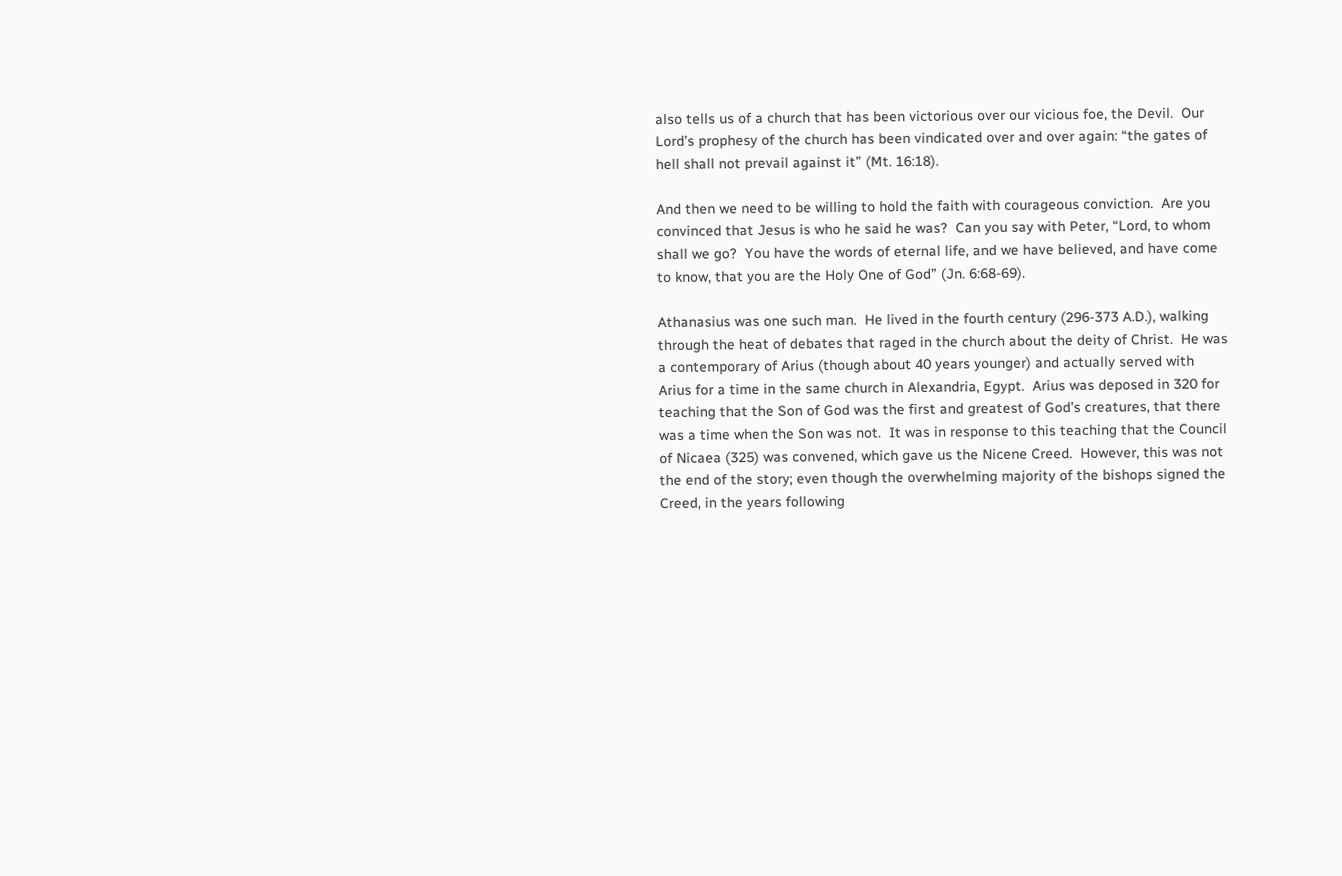also tells us of a church that has been victorious over our vicious foe, the Devil.  Our Lord’s prophesy of the church has been vindicated over and over again: “the gates of hell shall not prevail against it” (Mt. 16:18).

And then we need to be willing to hold the faith with courageous conviction.  Are you convinced that Jesus is who he said he was?  Can you say with Peter, “Lord, to whom shall we go?  You have the words of eternal life, and we have believed, and have come to know, that you are the Holy One of God” (Jn. 6:68-69).

Athanasius was one such man.  He lived in the fourth century (296-373 A.D.), walking through the heat of debates that raged in the church about the deity of Christ.  He was a contemporary of Arius (though about 40 years younger) and actually served with Arius for a time in the same church in Alexandria, Egypt.  Arius was deposed in 320 for teaching that the Son of God was the first and greatest of God’s creatures, that there was a time when the Son was not.  It was in response to this teaching that the Council of Nicaea (325) was convened, which gave us the Nicene Creed.  However, this was not the end of the story; even though the overwhelming majority of the bishops signed the Creed, in the years following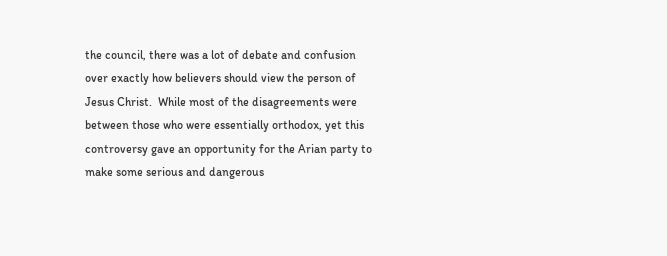the council, there was a lot of debate and confusion over exactly how believers should view the person of Jesus Christ.  While most of the disagreements were between those who were essentially orthodox, yet this controversy gave an opportunity for the Arian party to make some serious and dangerous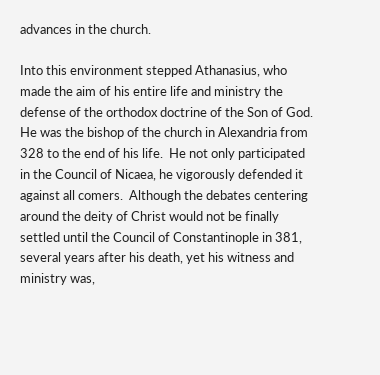advances in the church.

Into this environment stepped Athanasius, who made the aim of his entire life and ministry the defense of the orthodox doctrine of the Son of God.  He was the bishop of the church in Alexandria from 328 to the end of his life.  He not only participated in the Council of Nicaea, he vigorously defended it against all comers.  Although the debates centering around the deity of Christ would not be finally settled until the Council of Constantinople in 381, several years after his death, yet his witness and ministry was,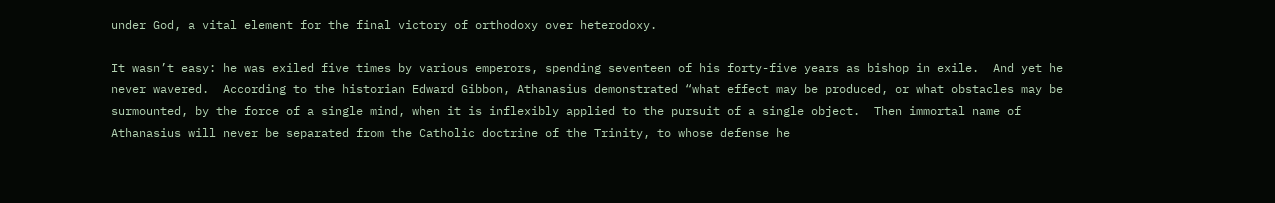under God, a vital element for the final victory of orthodoxy over heterodoxy.

It wasn’t easy: he was exiled five times by various emperors, spending seventeen of his forty-five years as bishop in exile.  And yet he never wavered.  According to the historian Edward Gibbon, Athanasius demonstrated “what effect may be produced, or what obstacles may be surmounted, by the force of a single mind, when it is inflexibly applied to the pursuit of a single object.  Then immortal name of Athanasius will never be separated from the Catholic doctrine of the Trinity, to whose defense he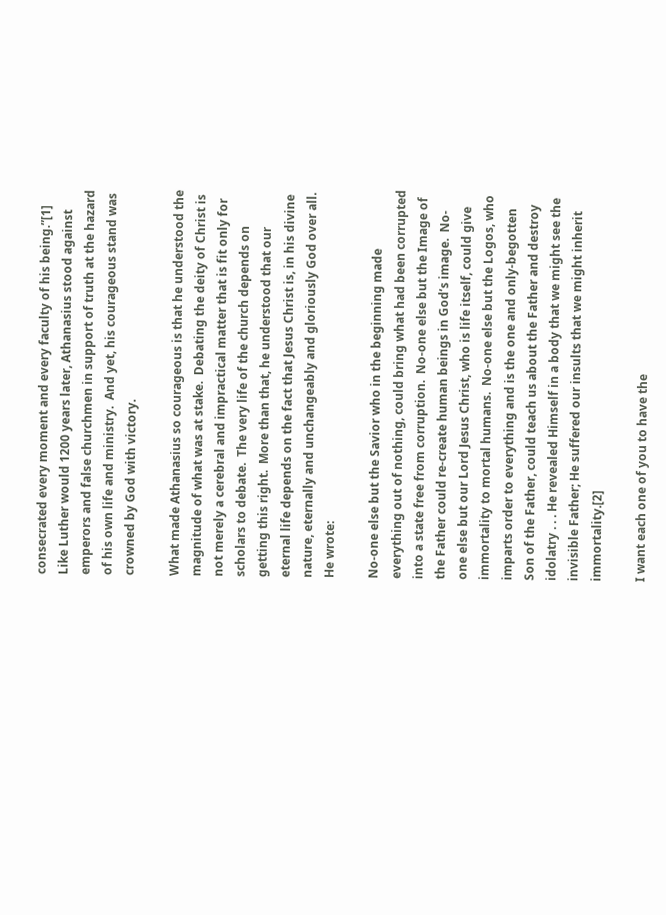consecrated every moment and every faculty of his being.”[1]  Like Luther would 1200 years later, Athanasius stood against emperors and false churchmen in support of truth at the hazard of his own life and ministry.  And yet, his courageous stand was crowned by God with victory.

What made Athanasius so courageous is that he understood the magnitude of what was at stake.  Debating the deity of Christ is not merely a cerebral and impractical matter that is fit only for scholars to debate.  The very life of the church depends on getting this right.  More than that, he understood that our eternal life depends on the fact that Jesus Christ is, in his divine nature, eternally and unchangeably and gloriously God over all.  He wrote:

No-one else but the Savior who in the beginning made everything out of nothing, could bring what had been corrupted into a state free from corruption.  No-one else but the Image of the Father could re-create human beings in God’s image.  No-one else but our Lord Jesus Christ, who is life itself, could give immortality to mortal humans.  No-one else but the Logos, who imparts order to everything and is the one and only-begotten Son of the Father, could teach us about the Father and destroy idolatry . . . He revealed Himself in a body that we might see the invisible Father; He suffered our insults that we might inherit immortality.[2]

I want each one of you to have the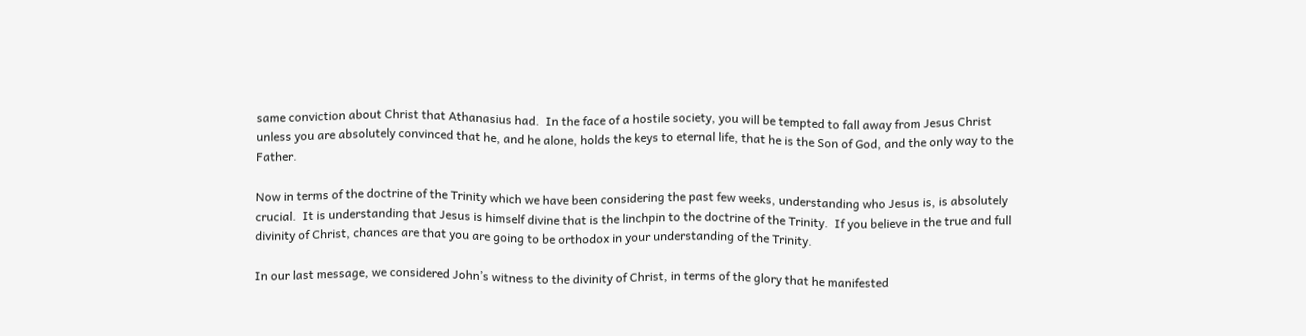same conviction about Christ that Athanasius had.  In the face of a hostile society, you will be tempted to fall away from Jesus Christ unless you are absolutely convinced that he, and he alone, holds the keys to eternal life, that he is the Son of God, and the only way to the Father.

Now in terms of the doctrine of the Trinity which we have been considering the past few weeks, understanding who Jesus is, is absolutely crucial.  It is understanding that Jesus is himself divine that is the linchpin to the doctrine of the Trinity.  If you believe in the true and full divinity of Christ, chances are that you are going to be orthodox in your understanding of the Trinity.

In our last message, we considered John’s witness to the divinity of Christ, in terms of the glory that he manifested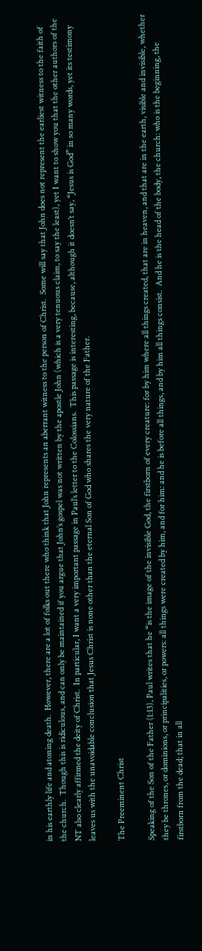in his earthly life and atoning death.  However, there are a lot of folks out there who think that John represents an aberrant witness to the person of Christ.  Some will say that John does not represent the earliest witness to the faith of the church.  Though this is ridiculous, and can only be maintained if you argue that John’s gospel was not written by the apostle John (which is a very tenuous claim, to say the least), yet I want to show you that the other authors of the NT also clearly affirmed the deity of Christ.  In particular, I want a very important passage in Paul’s letter to the Colossians.  This passage is interesting, because, although it doesn’t say, “Jesus is God” in so many words, yet its testimony leaves us with the unavoidable conclusion that Jesus Christ is none other than the eternal Son of God who shares the very nature of the Father.

The Preeminent Christ

Speaking of the Son of the Father (1:13), Paul writes that he “is the image of the invisible God, the firstborn of every creature: for by him where all things created, that are in heaven, and that are in the earth, visible and invisible, whether they be thrones, or dominions, or principalities, or powers: all things were created by him, and for him: and he is before all things, and by him all things consist.  And he is the head of the body, the church: who is the beginning, the firstborn from the dead; that in all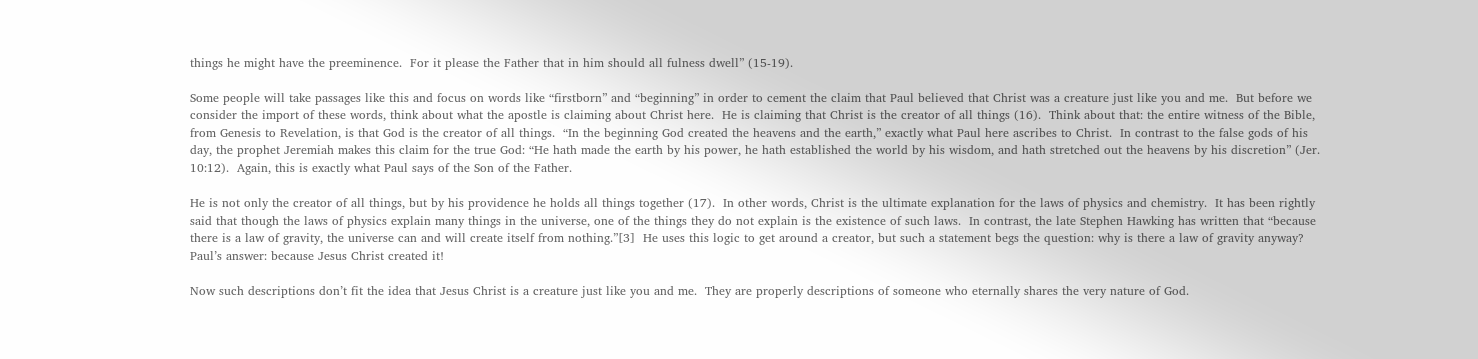things he might have the preeminence.  For it please the Father that in him should all fulness dwell” (15-19).

Some people will take passages like this and focus on words like “firstborn” and “beginning” in order to cement the claim that Paul believed that Christ was a creature just like you and me.  But before we consider the import of these words, think about what the apostle is claiming about Christ here.  He is claiming that Christ is the creator of all things (16).  Think about that: the entire witness of the Bible, from Genesis to Revelation, is that God is the creator of all things.  “In the beginning God created the heavens and the earth,” exactly what Paul here ascribes to Christ.  In contrast to the false gods of his day, the prophet Jeremiah makes this claim for the true God: “He hath made the earth by his power, he hath established the world by his wisdom, and hath stretched out the heavens by his discretion” (Jer. 10:12).  Again, this is exactly what Paul says of the Son of the Father.

He is not only the creator of all things, but by his providence he holds all things together (17).  In other words, Christ is the ultimate explanation for the laws of physics and chemistry.  It has been rightly said that though the laws of physics explain many things in the universe, one of the things they do not explain is the existence of such laws.  In contrast, the late Stephen Hawking has written that “because there is a law of gravity, the universe can and will create itself from nothing.”[3]  He uses this logic to get around a creator, but such a statement begs the question: why is there a law of gravity anyway?  Paul’s answer: because Jesus Christ created it!

Now such descriptions don’t fit the idea that Jesus Christ is a creature just like you and me.  They are properly descriptions of someone who eternally shares the very nature of God.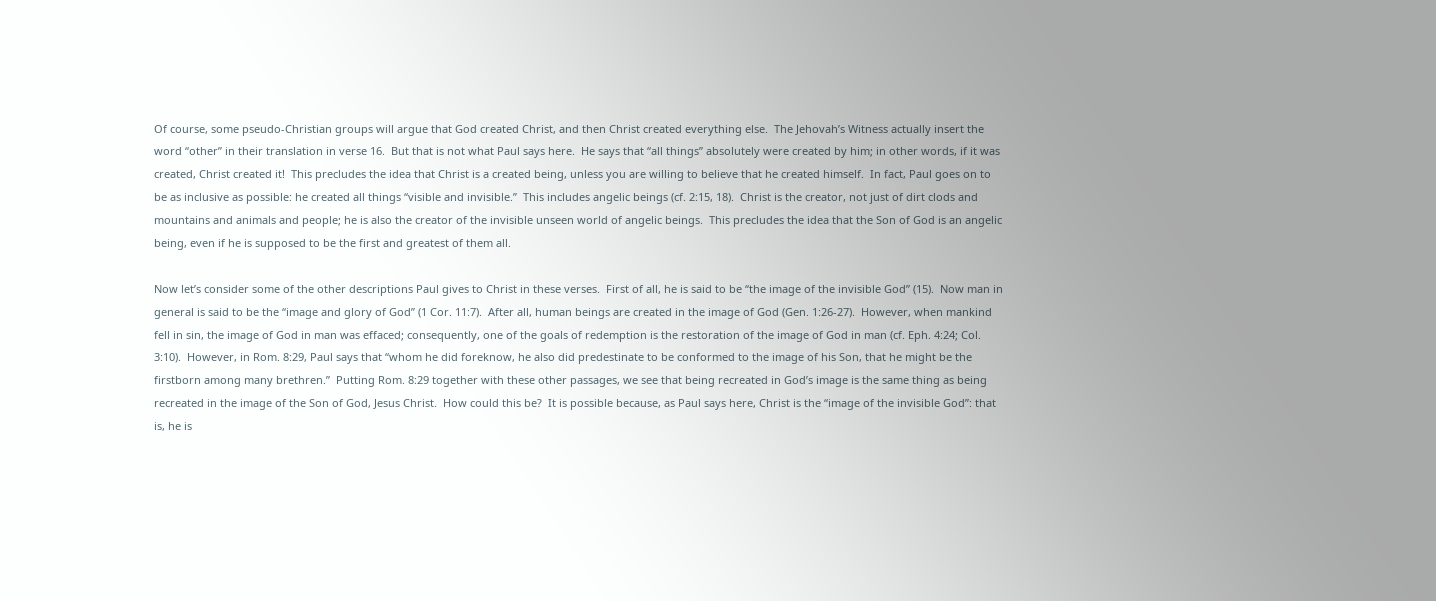Of course, some pseudo-Christian groups will argue that God created Christ, and then Christ created everything else.  The Jehovah’s Witness actually insert the word “other” in their translation in verse 16.  But that is not what Paul says here.  He says that “all things” absolutely were created by him; in other words, if it was created, Christ created it!  This precludes the idea that Christ is a created being, unless you are willing to believe that he created himself.  In fact, Paul goes on to be as inclusive as possible: he created all things “visible and invisible.”  This includes angelic beings (cf. 2:15, 18).  Christ is the creator, not just of dirt clods and mountains and animals and people; he is also the creator of the invisible unseen world of angelic beings.  This precludes the idea that the Son of God is an angelic being, even if he is supposed to be the first and greatest of them all.

Now let’s consider some of the other descriptions Paul gives to Christ in these verses.  First of all, he is said to be “the image of the invisible God” (15).  Now man in general is said to be the “image and glory of God” (1 Cor. 11:7).  After all, human beings are created in the image of God (Gen. 1:26-27).  However, when mankind fell in sin, the image of God in man was effaced; consequently, one of the goals of redemption is the restoration of the image of God in man (cf. Eph. 4:24; Col. 3:10).  However, in Rom. 8:29, Paul says that “whom he did foreknow, he also did predestinate to be conformed to the image of his Son, that he might be the firstborn among many brethren.”  Putting Rom. 8:29 together with these other passages, we see that being recreated in God’s image is the same thing as being recreated in the image of the Son of God, Jesus Christ.  How could this be?  It is possible because, as Paul says here, Christ is the “image of the invisible God”: that is, he is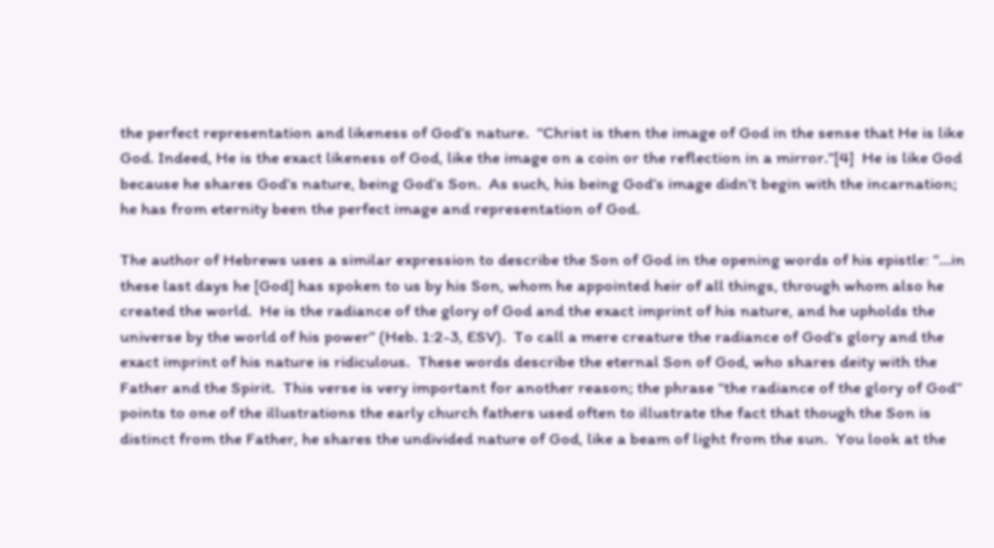the perfect representation and likeness of God’s nature.  “Christ is then the image of God in the sense that He is like God. Indeed, He is the exact likeness of God, like the image on a coin or the reflection in a mirror.”[4]  He is like God because he shares God’s nature, being God’s Son.  As such, his being God’s image didn’t begin with the incarnation; he has from eternity been the perfect image and representation of God.

The author of Hebrews uses a similar expression to describe the Son of God in the opening words of his epistle: “…in these last days he [God] has spoken to us by his Son, whom he appointed heir of all things, through whom also he created the world.  He is the radiance of the glory of God and the exact imprint of his nature, and he upholds the universe by the world of his power” (Heb. 1:2-3, ESV).  To call a mere creature the radiance of God’s glory and the exact imprint of his nature is ridiculous.  These words describe the eternal Son of God, who shares deity with the Father and the Spirit.  This verse is very important for another reason; the phrase “the radiance of the glory of God” points to one of the illustrations the early church fathers used often to illustrate the fact that though the Son is distinct from the Father, he shares the undivided nature of God, like a beam of light from the sun.  You look at the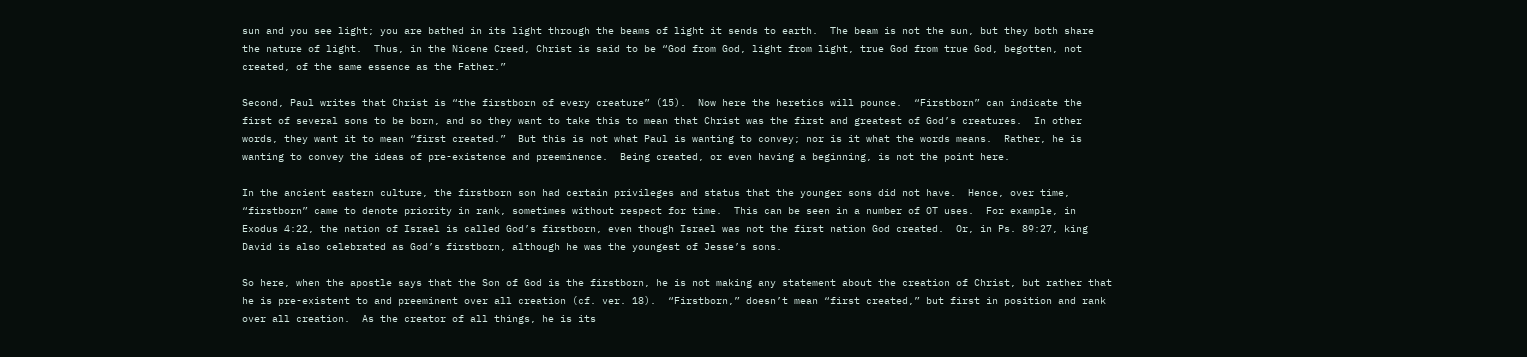sun and you see light; you are bathed in its light through the beams of light it sends to earth.  The beam is not the sun, but they both share the nature of light.  Thus, in the Nicene Creed, Christ is said to be “God from God, light from light, true God from true God, begotten, not created, of the same essence as the Father.”

Second, Paul writes that Christ is “the firstborn of every creature” (15).  Now here the heretics will pounce.  “Firstborn” can indicate the first of several sons to be born, and so they want to take this to mean that Christ was the first and greatest of God’s creatures.  In other words, they want it to mean “first created.”  But this is not what Paul is wanting to convey; nor is it what the words means.  Rather, he is wanting to convey the ideas of pre-existence and preeminence.  Being created, or even having a beginning, is not the point here.

In the ancient eastern culture, the firstborn son had certain privileges and status that the younger sons did not have.  Hence, over time, “firstborn” came to denote priority in rank, sometimes without respect for time.  This can be seen in a number of OT uses.  For example, in Exodus 4:22, the nation of Israel is called God’s firstborn, even though Israel was not the first nation God created.  Or, in Ps. 89:27, king David is also celebrated as God’s firstborn, although he was the youngest of Jesse’s sons.

So here, when the apostle says that the Son of God is the firstborn, he is not making any statement about the creation of Christ, but rather that he is pre-existent to and preeminent over all creation (cf. ver. 18).  “Firstborn,” doesn’t mean “first created,” but first in position and rank over all creation.  As the creator of all things, he is its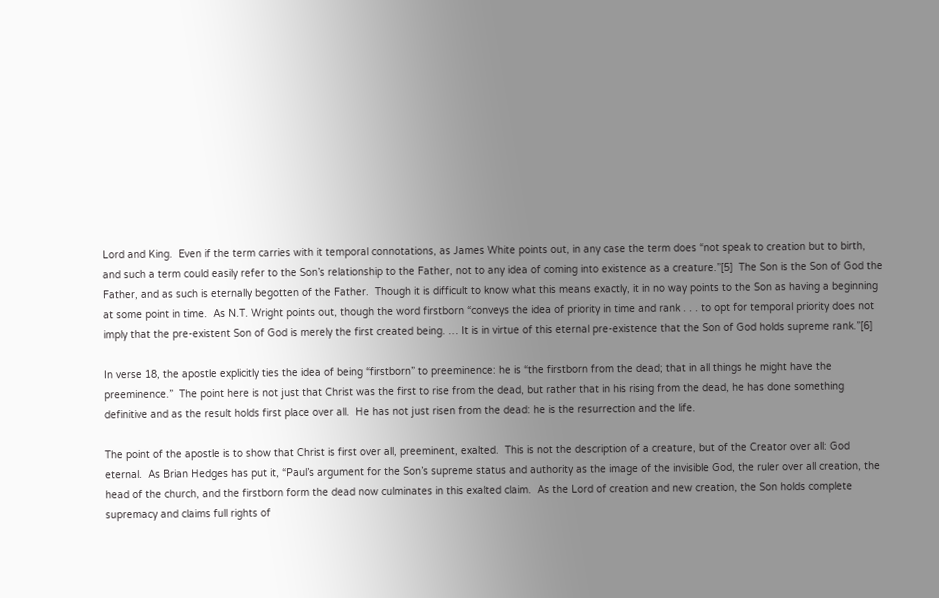Lord and King.  Even if the term carries with it temporal connotations, as James White points out, in any case the term does “not speak to creation but to birth, and such a term could easily refer to the Son’s relationship to the Father, not to any idea of coming into existence as a creature.”[5]  The Son is the Son of God the Father, and as such is eternally begotten of the Father.  Though it is difficult to know what this means exactly, it in no way points to the Son as having a beginning at some point in time.  As N.T. Wright points out, though the word firstborn “conveys the idea of priority in time and rank . . . to opt for temporal priority does not imply that the pre-existent Son of God is merely the first created being. … It is in virtue of this eternal pre-existence that the Son of God holds supreme rank.”[6]

In verse 18, the apostle explicitly ties the idea of being “firstborn” to preeminence: he is “the firstborn from the dead; that in all things he might have the preeminence.”  The point here is not just that Christ was the first to rise from the dead, but rather that in his rising from the dead, he has done something definitive and as the result holds first place over all.  He has not just risen from the dead: he is the resurrection and the life.

The point of the apostle is to show that Christ is first over all, preeminent, exalted.  This is not the description of a creature, but of the Creator over all: God eternal.  As Brian Hedges has put it, “Paul’s argument for the Son’s supreme status and authority as the image of the invisible God, the ruler over all creation, the head of the church, and the firstborn form the dead now culminates in this exalted claim.  As the Lord of creation and new creation, the Son holds complete supremacy and claims full rights of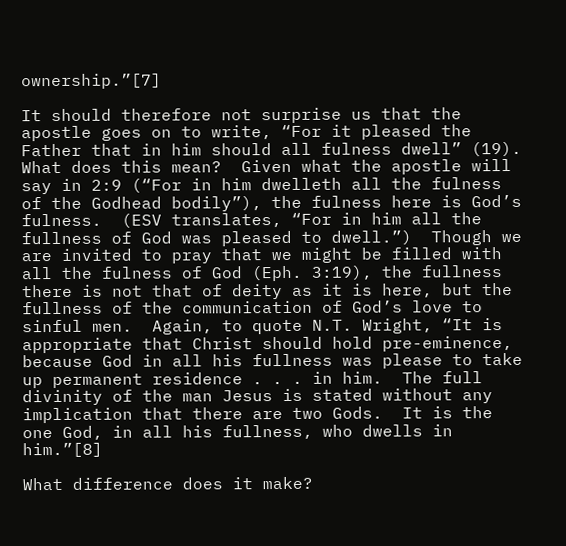ownership.”[7]

It should therefore not surprise us that the apostle goes on to write, “For it pleased the Father that in him should all fulness dwell” (19).  What does this mean?  Given what the apostle will say in 2:9 (“For in him dwelleth all the fulness of the Godhead bodily”), the fulness here is God’s fulness.  (ESV translates, “For in him all the fullness of God was pleased to dwell.”)  Though we are invited to pray that we might be filled with all the fulness of God (Eph. 3:19), the fullness there is not that of deity as it is here, but the fullness of the communication of God’s love to sinful men.  Again, to quote N.T. Wright, “It is appropriate that Christ should hold pre-eminence, because God in all his fullness was please to take up permanent residence . . . in him.  The full divinity of the man Jesus is stated without any implication that there are two Gods.  It is the one God, in all his fullness, who dwells in him.”[8]

What difference does it make?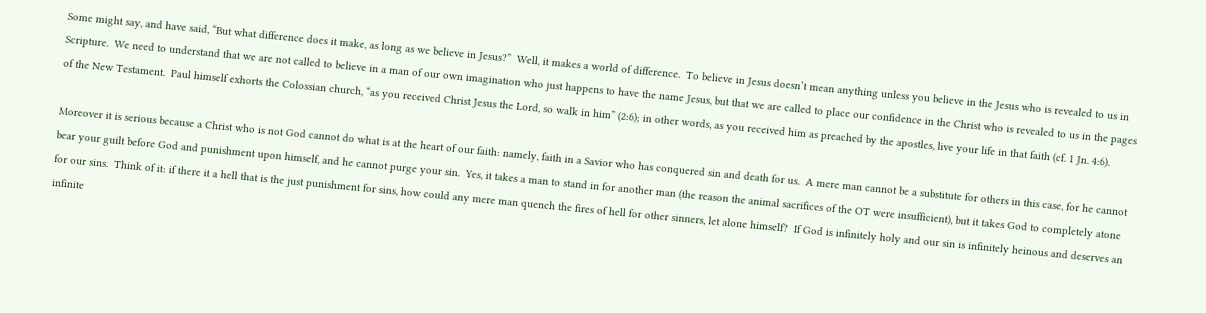Some might say, and have said, “But what difference does it make, as long as we believe in Jesus?”  Well, it makes a world of difference.  To believe in Jesus doesn’t mean anything unless you believe in the Jesus who is revealed to us in Scripture.  We need to understand that we are not called to believe in a man of our own imagination who just happens to have the name Jesus, but that we are called to place our confidence in the Christ who is revealed to us in the pages of the New Testament.  Paul himself exhorts the Colossian church, “as you received Christ Jesus the Lord, so walk in him” (2:6); in other words, as you received him as preached by the apostles, live your life in that faith (cf. 1 Jn. 4:6).

Moreover it is serious because a Christ who is not God cannot do what is at the heart of our faith: namely, faith in a Savior who has conquered sin and death for us.  A mere man cannot be a substitute for others in this case, for he cannot bear your guilt before God and punishment upon himself, and he cannot purge your sin.  Yes, it takes a man to stand in for another man (the reason the animal sacrifices of the OT were insufficient), but it takes God to completely atone for our sins.  Think of it: if there it a hell that is the just punishment for sins, how could any mere man quench the fires of hell for other sinners, let alone himself?  If God is infinitely holy and our sin is infinitely heinous and deserves an infinite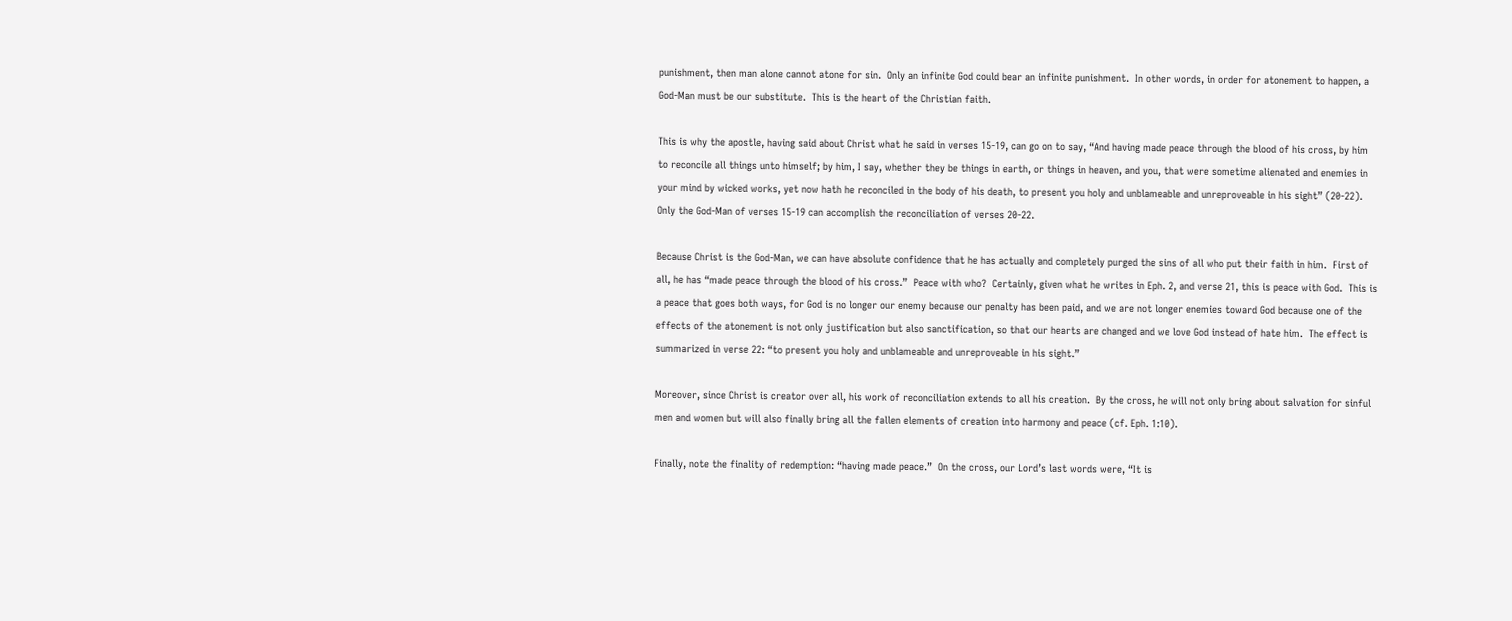punishment, then man alone cannot atone for sin.  Only an infinite God could bear an infinite punishment.  In other words, in order for atonement to happen, a God-Man must be our substitute.  This is the heart of the Christian faith.

This is why the apostle, having said about Christ what he said in verses 15-19, can go on to say, “And having made peace through the blood of his cross, by him to reconcile all things unto himself; by him, I say, whether they be things in earth, or things in heaven, and you, that were sometime alienated and enemies in your mind by wicked works, yet now hath he reconciled in the body of his death, to present you holy and unblameable and unreproveable in his sight” (20-22).  Only the God-Man of verses 15-19 can accomplish the reconciliation of verses 20-22.

Because Christ is the God-Man, we can have absolute confidence that he has actually and completely purged the sins of all who put their faith in him.  First of all, he has “made peace through the blood of his cross.”  Peace with who?  Certainly, given what he writes in Eph. 2, and verse 21, this is peace with God.  This is a peace that goes both ways, for God is no longer our enemy because our penalty has been paid, and we are not longer enemies toward God because one of the effects of the atonement is not only justification but also sanctification, so that our hearts are changed and we love God instead of hate him.  The effect is summarized in verse 22: “to present you holy and unblameable and unreproveable in his sight.”

Moreover, since Christ is creator over all, his work of reconciliation extends to all his creation.  By the cross, he will not only bring about salvation for sinful men and women but will also finally bring all the fallen elements of creation into harmony and peace (cf. Eph. 1:10).

Finally, note the finality of redemption: “having made peace.”  On the cross, our Lord’s last words were, “It is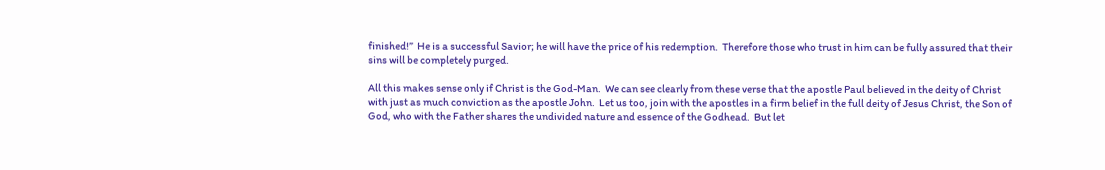finished!”  He is a successful Savior; he will have the price of his redemption.  Therefore those who trust in him can be fully assured that their sins will be completely purged.

All this makes sense only if Christ is the God-Man.  We can see clearly from these verse that the apostle Paul believed in the deity of Christ with just as much conviction as the apostle John.  Let us too, join with the apostles in a firm belief in the full deity of Jesus Christ, the Son of God, who with the Father shares the undivided nature and essence of the Godhead.  But let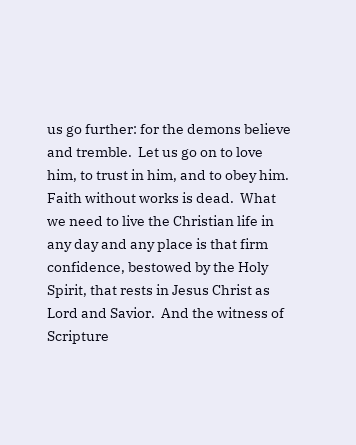us go further: for the demons believe and tremble.  Let us go on to love him, to trust in him, and to obey him.  Faith without works is dead.  What we need to live the Christian life in any day and any place is that firm confidence, bestowed by the Holy Spirit, that rests in Jesus Christ as Lord and Savior.  And the witness of Scripture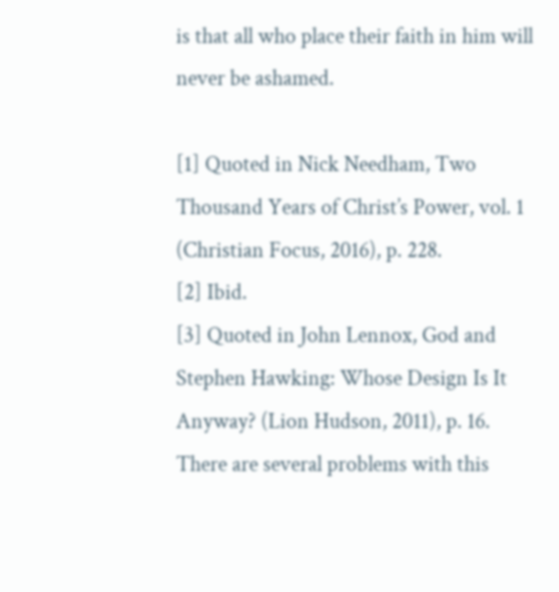is that all who place their faith in him will never be ashamed.

[1] Quoted in Nick Needham, Two Thousand Years of Christ’s Power, vol. 1 (Christian Focus, 2016), p. 228.
[2] Ibid.
[3] Quoted in John Lennox, God and Stephen Hawking: Whose Design Is It Anyway? (Lion Hudson, 2011), p. 16.  There are several problems with this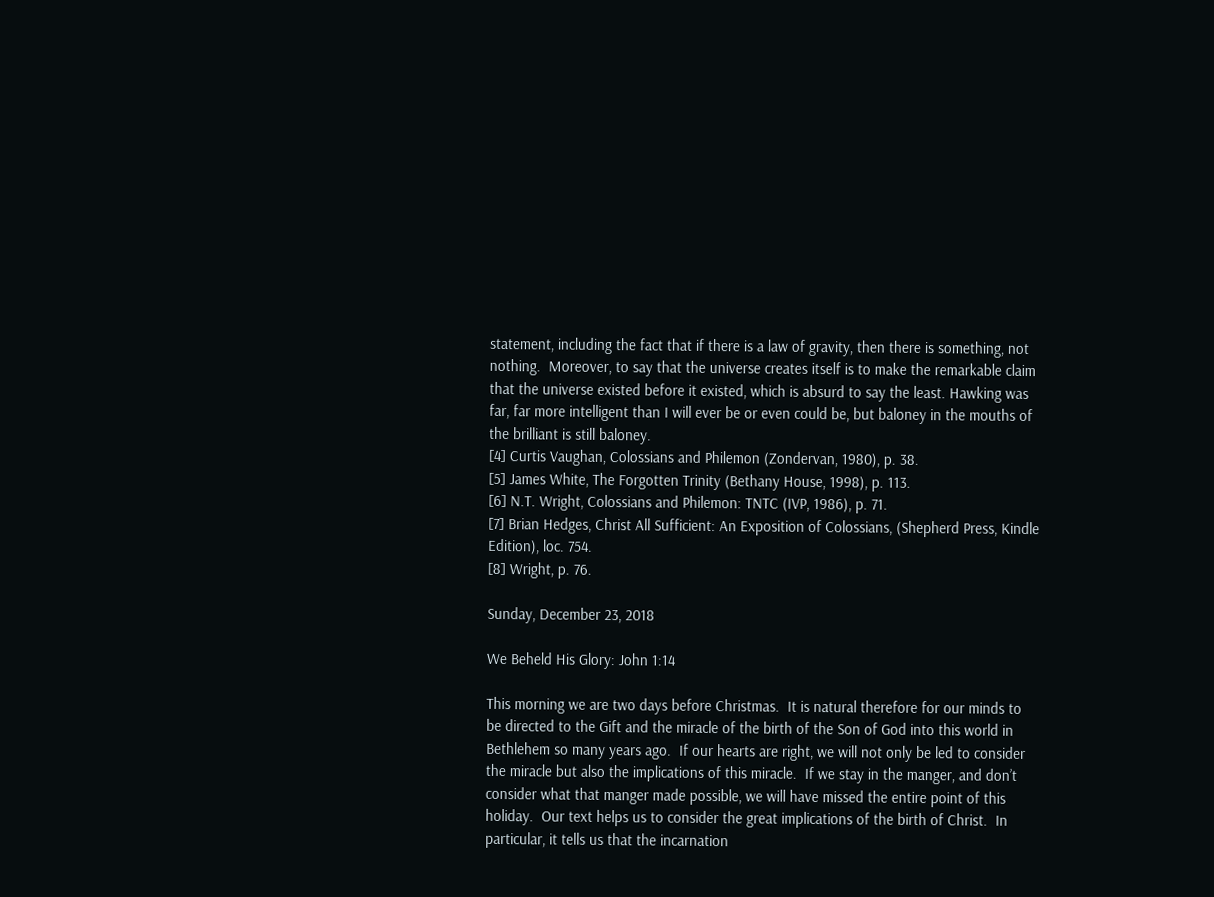statement, including the fact that if there is a law of gravity, then there is something, not nothing.  Moreover, to say that the universe creates itself is to make the remarkable claim that the universe existed before it existed, which is absurd to say the least. Hawking was far, far more intelligent than I will ever be or even could be, but baloney in the mouths of the brilliant is still baloney.
[4] Curtis Vaughan, Colossians and Philemon (Zondervan, 1980), p. 38.
[5] James White, The Forgotten Trinity (Bethany House, 1998), p. 113.
[6] N.T. Wright, Colossians and Philemon: TNTC (IVP, 1986), p. 71.
[7] Brian Hedges, Christ All Sufficient: An Exposition of Colossians, (Shepherd Press, Kindle Edition), loc. 754.
[8] Wright, p. 76.

Sunday, December 23, 2018

We Beheld His Glory: John 1:14

This morning we are two days before Christmas.  It is natural therefore for our minds to be directed to the Gift and the miracle of the birth of the Son of God into this world in Bethlehem so many years ago.  If our hearts are right, we will not only be led to consider the miracle but also the implications of this miracle.  If we stay in the manger, and don’t consider what that manger made possible, we will have missed the entire point of this holiday.  Our text helps us to consider the great implications of the birth of Christ.  In particular, it tells us that the incarnation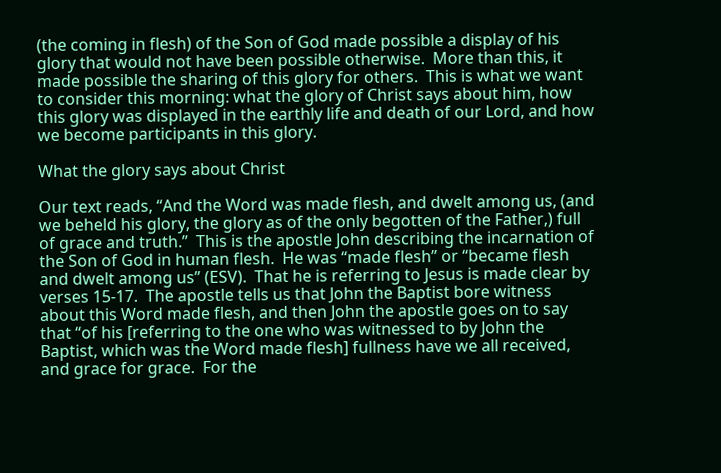(the coming in flesh) of the Son of God made possible a display of his glory that would not have been possible otherwise.  More than this, it made possible the sharing of this glory for others.  This is what we want to consider this morning: what the glory of Christ says about him, how this glory was displayed in the earthly life and death of our Lord, and how we become participants in this glory.

What the glory says about Christ

Our text reads, “And the Word was made flesh, and dwelt among us, (and we beheld his glory, the glory as of the only begotten of the Father,) full of grace and truth.”  This is the apostle John describing the incarnation of the Son of God in human flesh.  He was “made flesh” or “became flesh and dwelt among us” (ESV).  That he is referring to Jesus is made clear by verses 15-17.  The apostle tells us that John the Baptist bore witness about this Word made flesh, and then John the apostle goes on to say that “of his [referring to the one who was witnessed to by John the Baptist, which was the Word made flesh] fullness have we all received, and grace for grace.  For the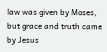law was given by Moses, but grace and truth came by Jesus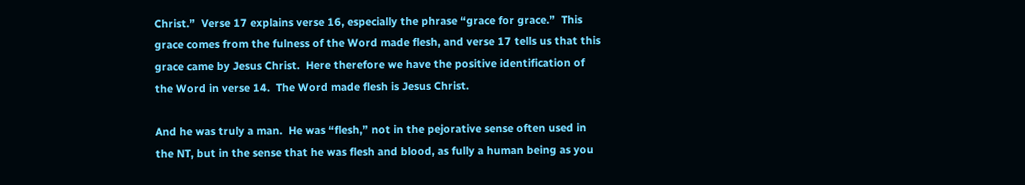Christ.”  Verse 17 explains verse 16, especially the phrase “grace for grace.”  This grace comes from the fulness of the Word made flesh, and verse 17 tells us that this grace came by Jesus Christ.  Here therefore we have the positive identification of the Word in verse 14.  The Word made flesh is Jesus Christ.

And he was truly a man.  He was “flesh,” not in the pejorative sense often used in the NT, but in the sense that he was flesh and blood, as fully a human being as you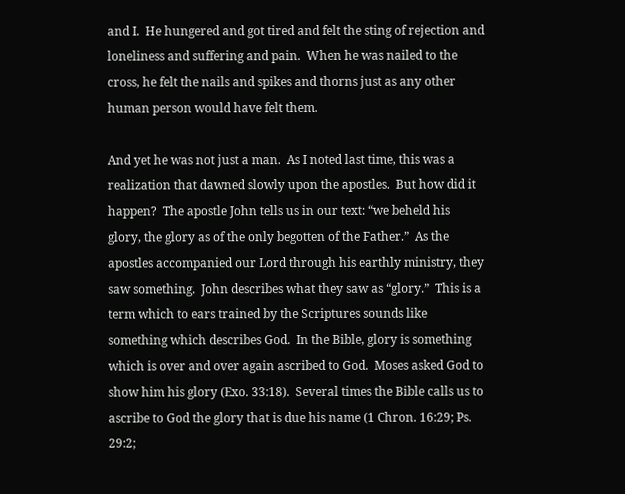and I.  He hungered and got tired and felt the sting of rejection and loneliness and suffering and pain.  When he was nailed to the cross, he felt the nails and spikes and thorns just as any other human person would have felt them.

And yet he was not just a man.  As I noted last time, this was a realization that dawned slowly upon the apostles.  But how did it happen?  The apostle John tells us in our text: “we beheld his glory, the glory as of the only begotten of the Father.”  As the apostles accompanied our Lord through his earthly ministry, they saw something.  John describes what they saw as “glory.”  This is a term which to ears trained by the Scriptures sounds like something which describes God.  In the Bible, glory is something which is over and over again ascribed to God.  Moses asked God to show him his glory (Exo. 33:18).  Several times the Bible calls us to ascribe to God the glory that is due his name (1 Chron. 16:29; Ps. 29:2;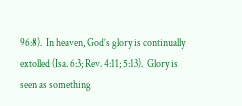96:8).  In heaven, God’s glory is continually extolled (Isa. 6:3; Rev. 4:11; 5:13).  Glory is seen as something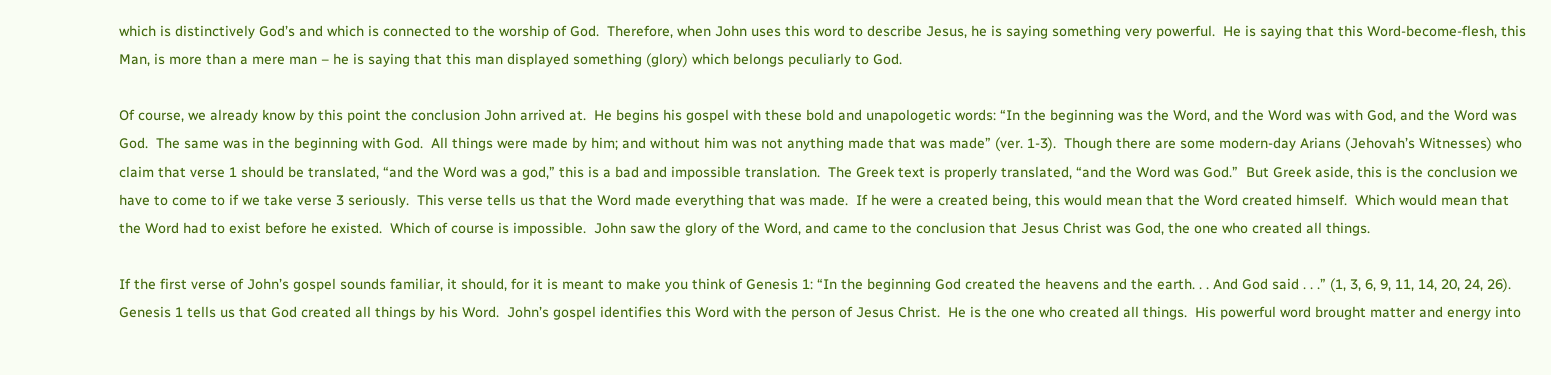which is distinctively God’s and which is connected to the worship of God.  Therefore, when John uses this word to describe Jesus, he is saying something very powerful.  He is saying that this Word-become-flesh, this Man, is more than a mere man – he is saying that this man displayed something (glory) which belongs peculiarly to God.

Of course, we already know by this point the conclusion John arrived at.  He begins his gospel with these bold and unapologetic words: “In the beginning was the Word, and the Word was with God, and the Word was God.  The same was in the beginning with God.  All things were made by him; and without him was not anything made that was made” (ver. 1-3).  Though there are some modern-day Arians (Jehovah’s Witnesses) who claim that verse 1 should be translated, “and the Word was a god,” this is a bad and impossible translation.  The Greek text is properly translated, “and the Word was God.”  But Greek aside, this is the conclusion we have to come to if we take verse 3 seriously.  This verse tells us that the Word made everything that was made.  If he were a created being, this would mean that the Word created himself.  Which would mean that the Word had to exist before he existed.  Which of course is impossible.  John saw the glory of the Word, and came to the conclusion that Jesus Christ was God, the one who created all things.

If the first verse of John’s gospel sounds familiar, it should, for it is meant to make you think of Genesis 1: “In the beginning God created the heavens and the earth. . . And God said . . .” (1, 3, 6, 9, 11, 14, 20, 24, 26).  Genesis 1 tells us that God created all things by his Word.  John’s gospel identifies this Word with the person of Jesus Christ.  He is the one who created all things.  His powerful word brought matter and energy into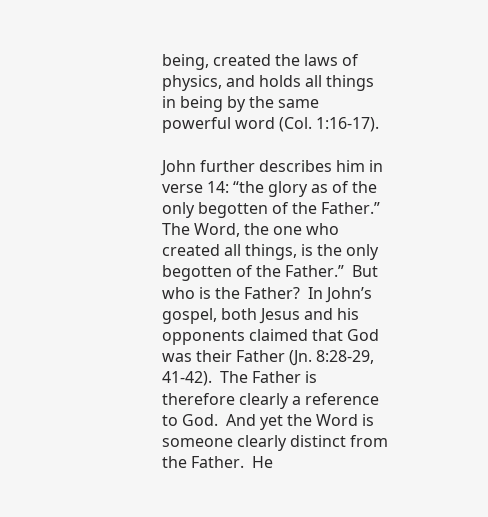being, created the laws of physics, and holds all things in being by the same powerful word (Col. 1:16-17).

John further describes him in verse 14: “the glory as of the only begotten of the Father.”  The Word, the one who created all things, is the only begotten of the Father.”  But who is the Father?  In John’s gospel, both Jesus and his opponents claimed that God was their Father (Jn. 8:28-29, 41-42).  The Father is therefore clearly a reference to God.  And yet the Word is someone clearly distinct from the Father.  He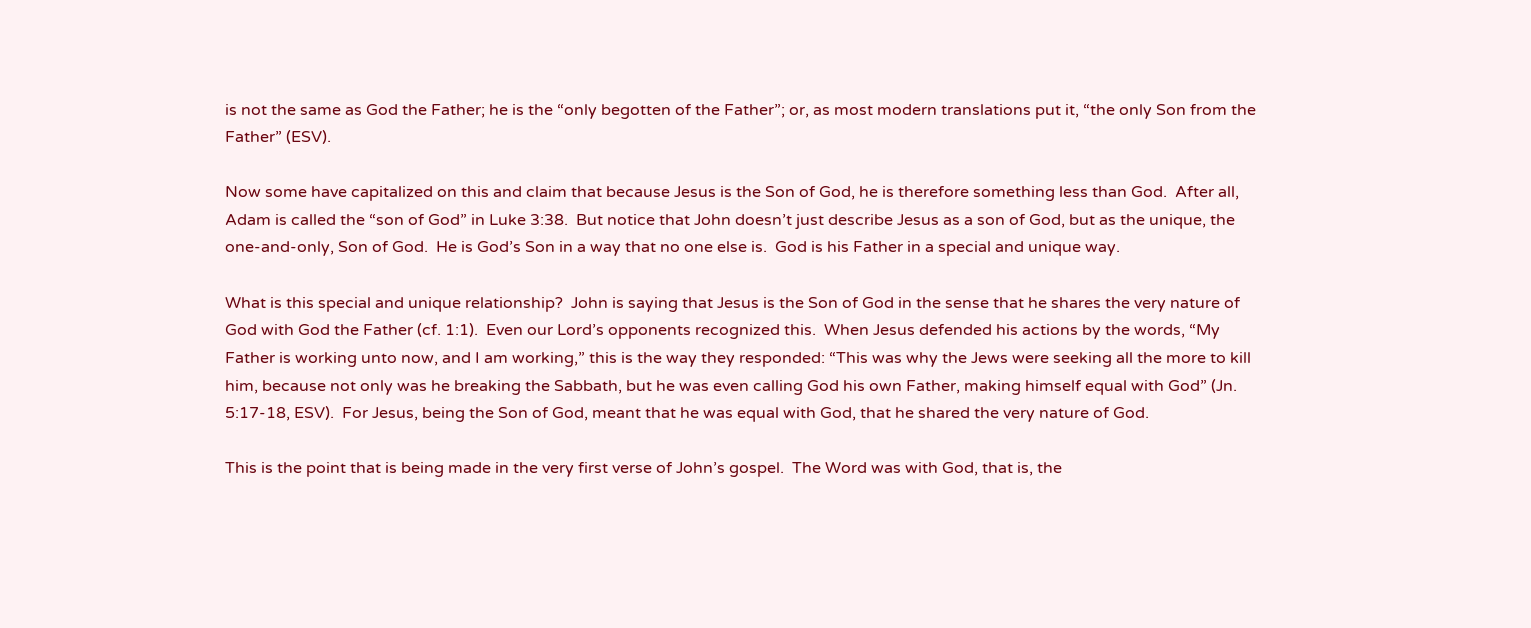is not the same as God the Father; he is the “only begotten of the Father”; or, as most modern translations put it, “the only Son from the Father” (ESV).

Now some have capitalized on this and claim that because Jesus is the Son of God, he is therefore something less than God.  After all, Adam is called the “son of God” in Luke 3:38.  But notice that John doesn’t just describe Jesus as a son of God, but as the unique, the one-and-only, Son of God.  He is God’s Son in a way that no one else is.  God is his Father in a special and unique way.

What is this special and unique relationship?  John is saying that Jesus is the Son of God in the sense that he shares the very nature of God with God the Father (cf. 1:1).  Even our Lord’s opponents recognized this.  When Jesus defended his actions by the words, “My Father is working unto now, and I am working,” this is the way they responded: “This was why the Jews were seeking all the more to kill him, because not only was he breaking the Sabbath, but he was even calling God his own Father, making himself equal with God” (Jn. 5:17-18, ESV).  For Jesus, being the Son of God, meant that he was equal with God, that he shared the very nature of God.

This is the point that is being made in the very first verse of John’s gospel.  The Word was with God, that is, the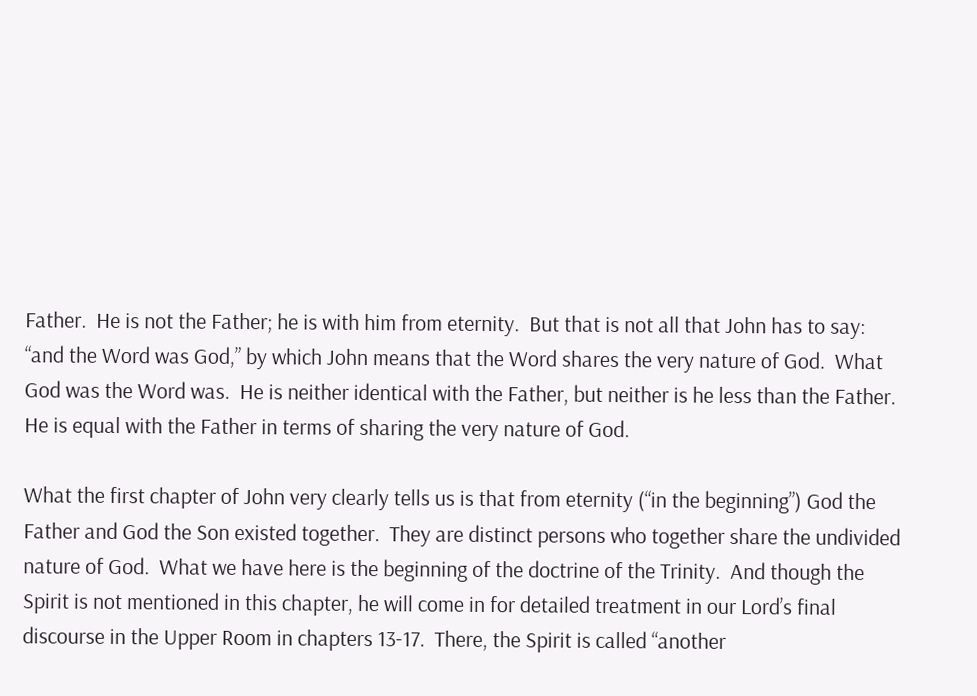Father.  He is not the Father; he is with him from eternity.  But that is not all that John has to say: “and the Word was God,” by which John means that the Word shares the very nature of God.  What God was the Word was.  He is neither identical with the Father, but neither is he less than the Father.  He is equal with the Father in terms of sharing the very nature of God.

What the first chapter of John very clearly tells us is that from eternity (“in the beginning”) God the Father and God the Son existed together.  They are distinct persons who together share the undivided nature of God.  What we have here is the beginning of the doctrine of the Trinity.  And though the Spirit is not mentioned in this chapter, he will come in for detailed treatment in our Lord’s final discourse in the Upper Room in chapters 13-17.  There, the Spirit is called “another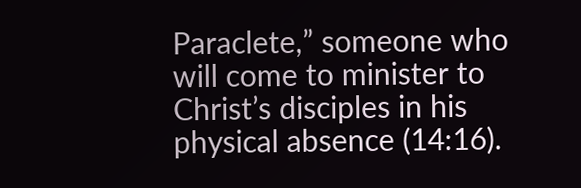Paraclete,” someone who will come to minister to Christ’s disciples in his physical absence (14:16).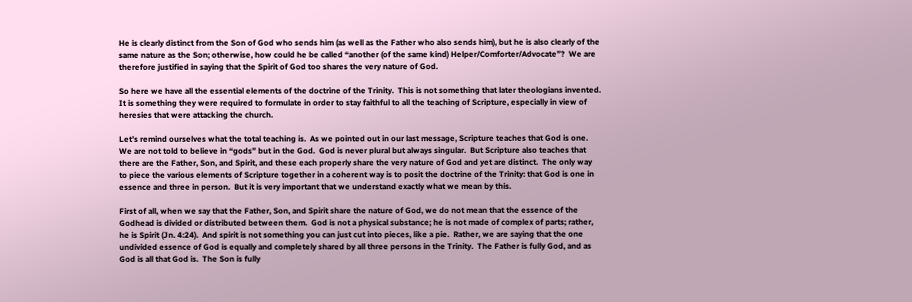He is clearly distinct from the Son of God who sends him (as well as the Father who also sends him), but he is also clearly of the same nature as the Son; otherwise, how could he be called “another (of the same kind) Helper/Comforter/Advocate”?  We are therefore justified in saying that the Spirit of God too shares the very nature of God.

So here we have all the essential elements of the doctrine of the Trinity.  This is not something that later theologians invented.  It is something they were required to formulate in order to stay faithful to all the teaching of Scripture, especially in view of heresies that were attacking the church.

Let’s remind ourselves what the total teaching is.  As we pointed out in our last message, Scripture teaches that God is one.  We are not told to believe in “gods” but in the God.  God is never plural but always singular.  But Scripture also teaches that there are the Father, Son, and Spirit, and these each properly share the very nature of God and yet are distinct.  The only way to piece the various elements of Scripture together in a coherent way is to posit the doctrine of the Trinity: that God is one in essence and three in person.  But it is very important that we understand exactly what we mean by this.

First of all, when we say that the Father, Son, and Spirit share the nature of God, we do not mean that the essence of the Godhead is divided or distributed between them.  God is not a physical substance; he is not made of complex of parts; rather, he is Spirit (Jn. 4:24).  And spirit is not something you can just cut into pieces, like a pie.  Rather, we are saying that the one undivided essence of God is equally and completely shared by all three persons in the Trinity.  The Father is fully God, and as God is all that God is.  The Son is fully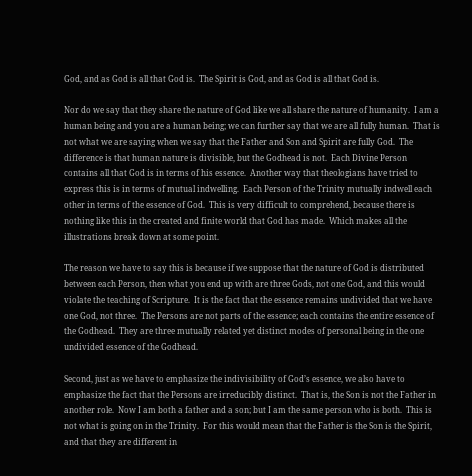God, and as God is all that God is.  The Spirit is God, and as God is all that God is.

Nor do we say that they share the nature of God like we all share the nature of humanity.  I am a human being and you are a human being; we can further say that we are all fully human.  That is not what we are saying when we say that the Father and Son and Spirit are fully God.  The difference is that human nature is divisible, but the Godhead is not.  Each Divine Person contains all that God is in terms of his essence.  Another way that theologians have tried to express this is in terms of mutual indwelling.  Each Person of the Trinity mutually indwell each other in terms of the essence of God.  This is very difficult to comprehend, because there is nothing like this in the created and finite world that God has made.  Which makes all the illustrations break down at some point.

The reason we have to say this is because if we suppose that the nature of God is distributed between each Person, then what you end up with are three Gods, not one God, and this would violate the teaching of Scripture.  It is the fact that the essence remains undivided that we have one God, not three.  The Persons are not parts of the essence; each contains the entire essence of the Godhead.  They are three mutually related yet distinct modes of personal being in the one undivided essence of the Godhead.

Second, just as we have to emphasize the indivisibility of God’s essence, we also have to emphasize the fact that the Persons are irreducibly distinct.  That is, the Son is not the Father in another role.  Now I am both a father and a son; but I am the same person who is both.  This is not what is going on in the Trinity.  For this would mean that the Father is the Son is the Spirit, and that they are different in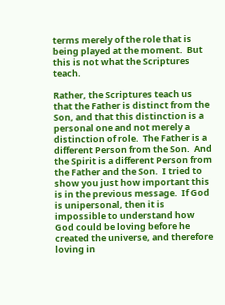terms merely of the role that is being played at the moment.  But this is not what the Scriptures teach.

Rather, the Scriptures teach us that the Father is distinct from the Son, and that this distinction is a personal one and not merely a distinction of role.  The Father is a different Person from the Son.  And the Spirit is a different Person from the Father and the Son.  I tried to show you just how important this is in the previous message.  If God is unipersonal, then it is impossible to understand how God could be loving before he created the universe, and therefore loving in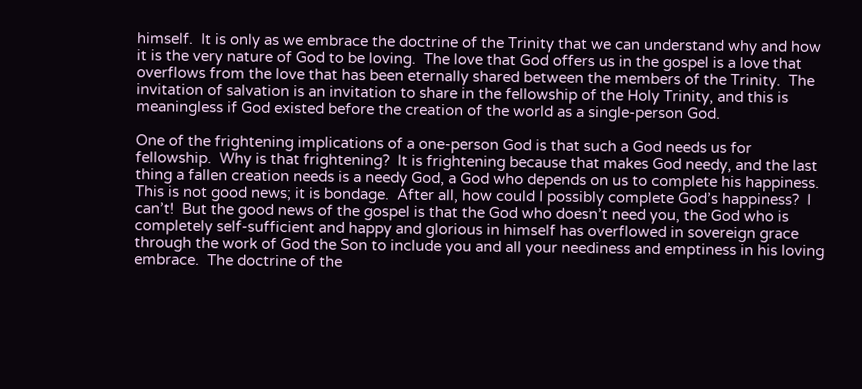himself.  It is only as we embrace the doctrine of the Trinity that we can understand why and how it is the very nature of God to be loving.  The love that God offers us in the gospel is a love that overflows from the love that has been eternally shared between the members of the Trinity.  The invitation of salvation is an invitation to share in the fellowship of the Holy Trinity, and this is meaningless if God existed before the creation of the world as a single-person God.

One of the frightening implications of a one-person God is that such a God needs us for fellowship.  Why is that frightening?  It is frightening because that makes God needy, and the last thing a fallen creation needs is a needy God, a God who depends on us to complete his happiness.  This is not good news; it is bondage.  After all, how could I possibly complete God’s happiness?  I can’t!  But the good news of the gospel is that the God who doesn’t need you, the God who is completely self-sufficient and happy and glorious in himself has overflowed in sovereign grace through the work of God the Son to include you and all your neediness and emptiness in his loving embrace.  The doctrine of the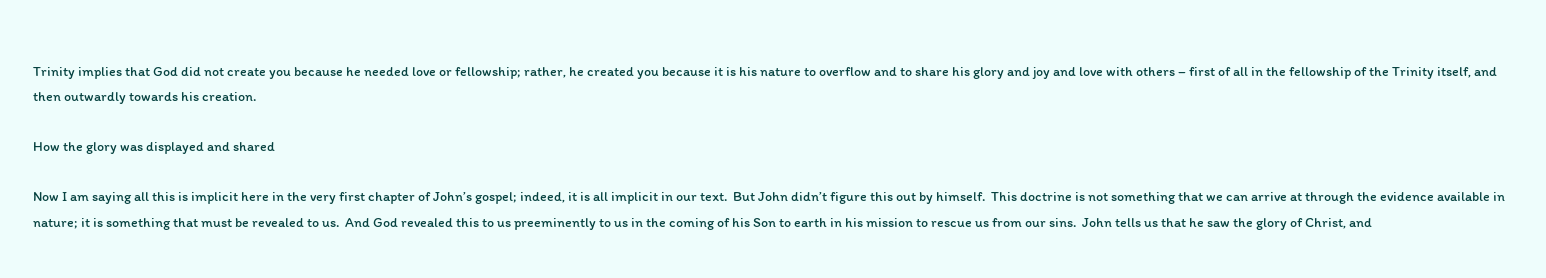Trinity implies that God did not create you because he needed love or fellowship; rather, he created you because it is his nature to overflow and to share his glory and joy and love with others – first of all in the fellowship of the Trinity itself, and then outwardly towards his creation.

How the glory was displayed and shared

Now I am saying all this is implicit here in the very first chapter of John’s gospel; indeed, it is all implicit in our text.  But John didn’t figure this out by himself.  This doctrine is not something that we can arrive at through the evidence available in nature; it is something that must be revealed to us.  And God revealed this to us preeminently to us in the coming of his Son to earth in his mission to rescue us from our sins.  John tells us that he saw the glory of Christ, and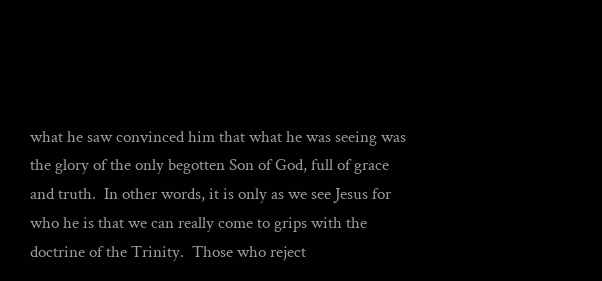what he saw convinced him that what he was seeing was the glory of the only begotten Son of God, full of grace and truth.  In other words, it is only as we see Jesus for who he is that we can really come to grips with the doctrine of the Trinity.  Those who reject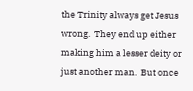the Trinity always get Jesus wrong.  They end up either making him a lesser deity or just another man.  But once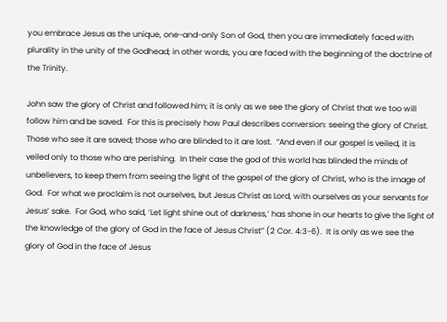you embrace Jesus as the unique, one-and-only Son of God, then you are immediately faced with plurality in the unity of the Godhead; in other words, you are faced with the beginning of the doctrine of the Trinity.

John saw the glory of Christ and followed him; it is only as we see the glory of Christ that we too will follow him and be saved.  For this is precisely how Paul describes conversion: seeing the glory of Christ.  Those who see it are saved; those who are blinded to it are lost.  “And even if our gospel is veiled, it is veiled only to those who are perishing.  In their case the god of this world has blinded the minds of unbelievers, to keep them from seeing the light of the gospel of the glory of Christ, who is the image of God.  For what we proclaim is not ourselves, but Jesus Christ as Lord, with ourselves as your servants for Jesus’ sake.  For God, who said, ‘Let light shine out of darkness,’ has shone in our hearts to give the light of the knowledge of the glory of God in the face of Jesus Christ” (2 Cor. 4:3-6).  It is only as we see the glory of God in the face of Jesus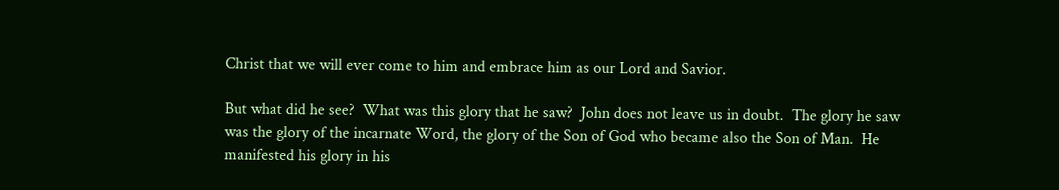Christ that we will ever come to him and embrace him as our Lord and Savior.

But what did he see?  What was this glory that he saw?  John does not leave us in doubt.  The glory he saw was the glory of the incarnate Word, the glory of the Son of God who became also the Son of Man.  He manifested his glory in his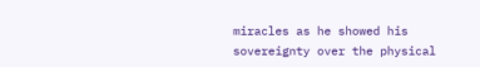miracles as he showed his sovereignty over the physical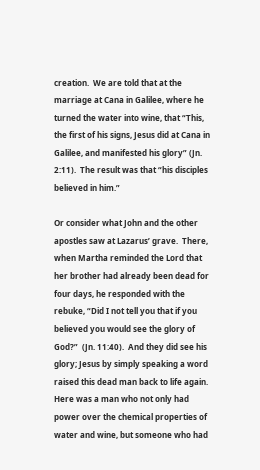creation.  We are told that at the marriage at Cana in Galilee, where he turned the water into wine, that “This, the first of his signs, Jesus did at Cana in Galilee, and manifested his glory” (Jn. 2:11).  The result was that “his disciples believed in him.”

Or consider what John and the other apostles saw at Lazarus’ grave.  There, when Martha reminded the Lord that her brother had already been dead for four days, he responded with the rebuke, “Did I not tell you that if you believed you would see the glory of God?”  (Jn. 11:40).  And they did see his glory; Jesus by simply speaking a word raised this dead man back to life again.  Here was a man who not only had power over the chemical properties of water and wine, but someone who had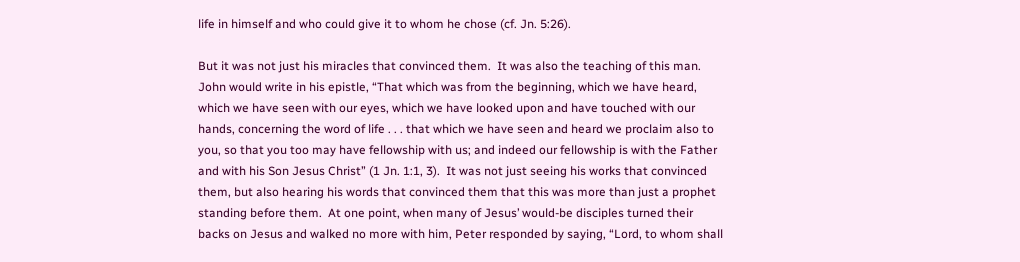life in himself and who could give it to whom he chose (cf. Jn. 5:26).

But it was not just his miracles that convinced them.  It was also the teaching of this man.  John would write in his epistle, “That which was from the beginning, which we have heard, which we have seen with our eyes, which we have looked upon and have touched with our hands, concerning the word of life . . . that which we have seen and heard we proclaim also to you, so that you too may have fellowship with us; and indeed our fellowship is with the Father and with his Son Jesus Christ” (1 Jn. 1:1, 3).  It was not just seeing his works that convinced them, but also hearing his words that convinced them that this was more than just a prophet standing before them.  At one point, when many of Jesus’ would-be disciples turned their backs on Jesus and walked no more with him, Peter responded by saying, “Lord, to whom shall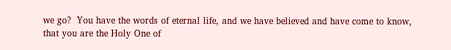we go?  You have the words of eternal life, and we have believed and have come to know, that you are the Holy One of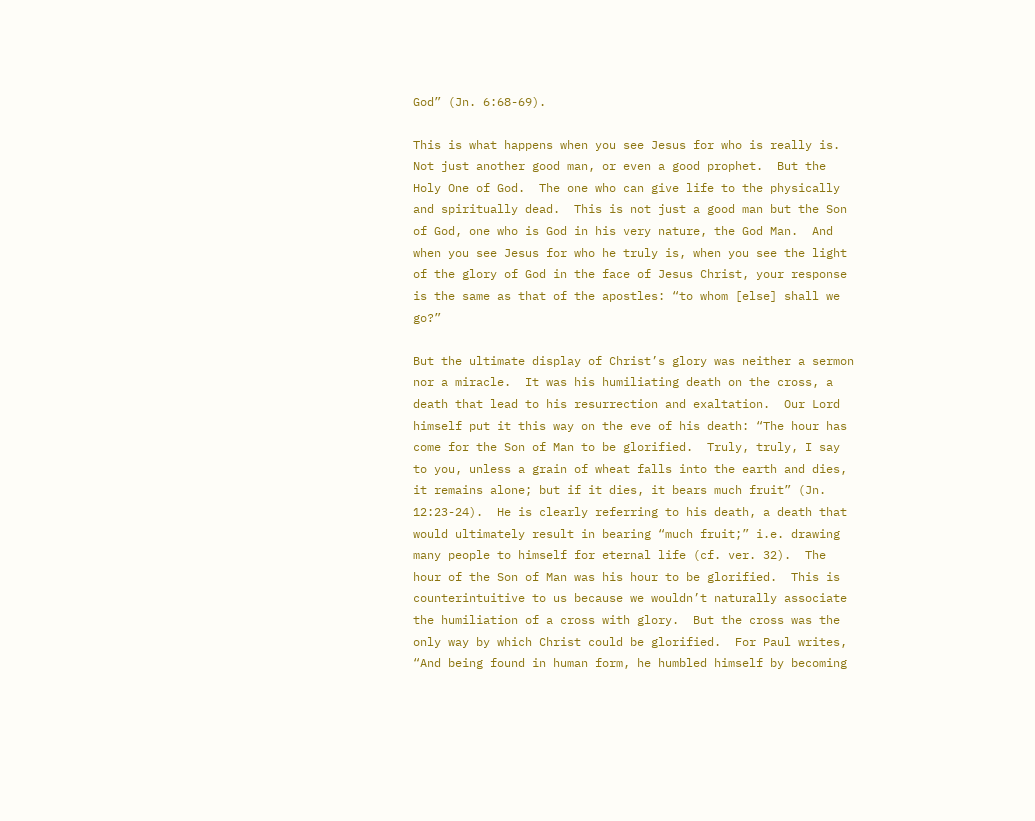God” (Jn. 6:68-69).

This is what happens when you see Jesus for who is really is.  Not just another good man, or even a good prophet.  But the Holy One of God.  The one who can give life to the physically and spiritually dead.  This is not just a good man but the Son of God, one who is God in his very nature, the God Man.  And when you see Jesus for who he truly is, when you see the light of the glory of God in the face of Jesus Christ, your response is the same as that of the apostles: “to whom [else] shall we go?”

But the ultimate display of Christ’s glory was neither a sermon nor a miracle.  It was his humiliating death on the cross, a death that lead to his resurrection and exaltation.  Our Lord himself put it this way on the eve of his death: “The hour has come for the Son of Man to be glorified.  Truly, truly, I say to you, unless a grain of wheat falls into the earth and dies, it remains alone; but if it dies, it bears much fruit” (Jn. 12:23-24).  He is clearly referring to his death, a death that would ultimately result in bearing “much fruit;” i.e. drawing many people to himself for eternal life (cf. ver. 32).  The hour of the Son of Man was his hour to be glorified.  This is counterintuitive to us because we wouldn’t naturally associate the humiliation of a cross with glory.  But the cross was the only way by which Christ could be glorified.  For Paul writes, “And being found in human form, he humbled himself by becoming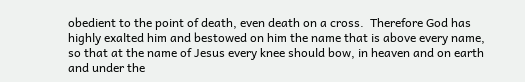obedient to the point of death, even death on a cross.  Therefore God has highly exalted him and bestowed on him the name that is above every name, so that at the name of Jesus every knee should bow, in heaven and on earth and under the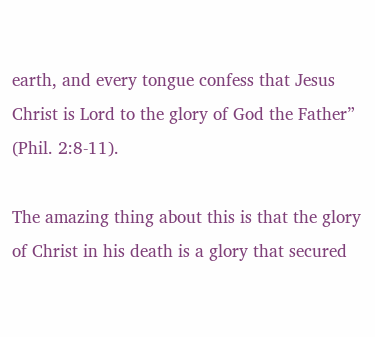earth, and every tongue confess that Jesus Christ is Lord to the glory of God the Father” (Phil. 2:8-11).

The amazing thing about this is that the glory of Christ in his death is a glory that secured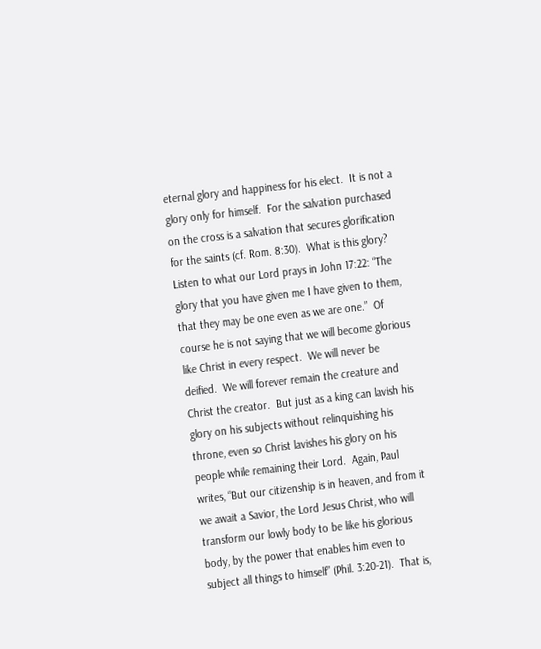eternal glory and happiness for his elect.  It is not a glory only for himself.  For the salvation purchased on the cross is a salvation that secures glorification for the saints (cf. Rom. 8:30).  What is this glory?  Listen to what our Lord prays in John 17:22: “The glory that you have given me I have given to them, that they may be one even as we are one.”  Of course he is not saying that we will become glorious like Christ in every respect.  We will never be deified.  We will forever remain the creature and Christ the creator.  But just as a king can lavish his glory on his subjects without relinquishing his throne, even so Christ lavishes his glory on his people while remaining their Lord.  Again, Paul writes, “But our citizenship is in heaven, and from it we await a Savior, the Lord Jesus Christ, who will transform our lowly body to be like his glorious body, by the power that enables him even to subject all things to himself” (Phil. 3:20-21).  That is,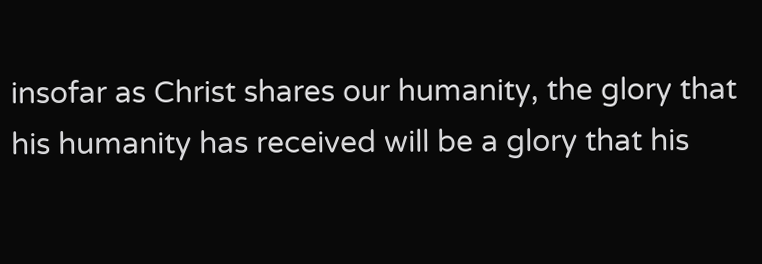insofar as Christ shares our humanity, the glory that his humanity has received will be a glory that his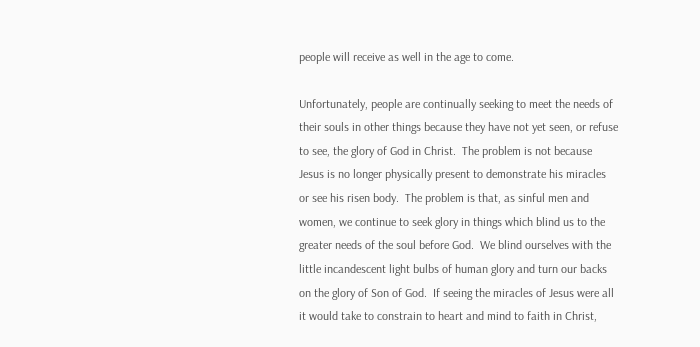people will receive as well in the age to come.

Unfortunately, people are continually seeking to meet the needs of their souls in other things because they have not yet seen, or refuse to see, the glory of God in Christ.  The problem is not because Jesus is no longer physically present to demonstrate his miracles or see his risen body.  The problem is that, as sinful men and women, we continue to seek glory in things which blind us to the greater needs of the soul before God.  We blind ourselves with the little incandescent light bulbs of human glory and turn our backs on the glory of Son of God.  If seeing the miracles of Jesus were all it would take to constrain to heart and mind to faith in Christ,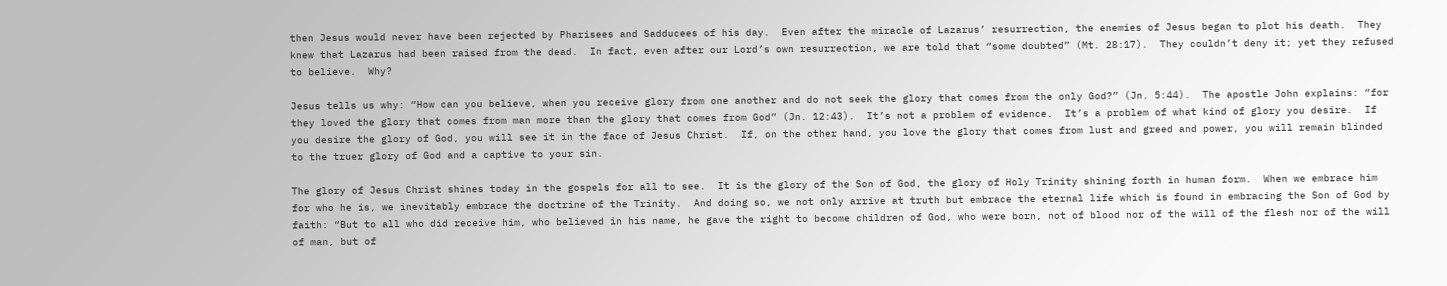then Jesus would never have been rejected by Pharisees and Sadducees of his day.  Even after the miracle of Lazarus’ resurrection, the enemies of Jesus began to plot his death.  They knew that Lazarus had been raised from the dead.  In fact, even after our Lord’s own resurrection, we are told that “some doubted” (Mt. 28:17).  They couldn’t deny it; yet they refused to believe.  Why?

Jesus tells us why: “How can you believe, when you receive glory from one another and do not seek the glory that comes from the only God?” (Jn. 5:44).  The apostle John explains: “for they loved the glory that comes from man more than the glory that comes from God” (Jn. 12:43).  It’s not a problem of evidence.  It’s a problem of what kind of glory you desire.  If you desire the glory of God, you will see it in the face of Jesus Christ.  If, on the other hand, you love the glory that comes from lust and greed and power, you will remain blinded to the truer glory of God and a captive to your sin.

The glory of Jesus Christ shines today in the gospels for all to see.  It is the glory of the Son of God, the glory of Holy Trinity shining forth in human form.  When we embrace him for who he is, we inevitably embrace the doctrine of the Trinity.  And doing so, we not only arrive at truth but embrace the eternal life which is found in embracing the Son of God by faith: “But to all who did receive him, who believed in his name, he gave the right to become children of God, who were born, not of blood nor of the will of the flesh nor of the will of man, but of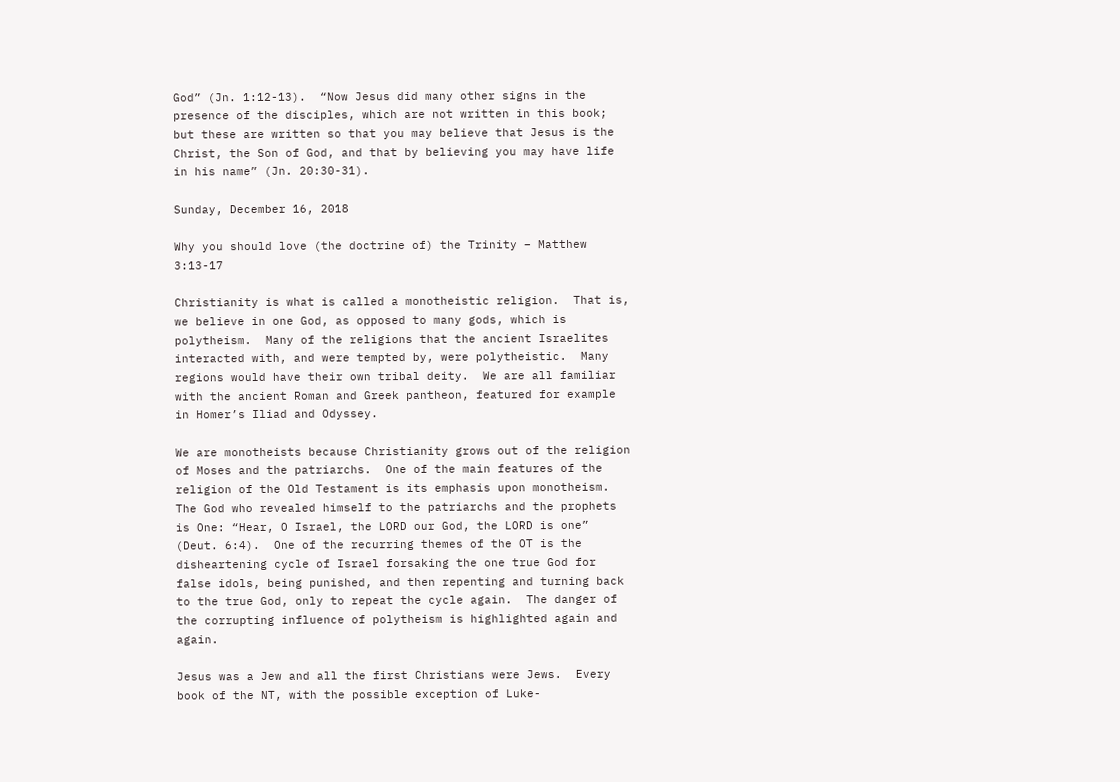God” (Jn. 1:12-13).  “Now Jesus did many other signs in the presence of the disciples, which are not written in this book; but these are written so that you may believe that Jesus is the Christ, the Son of God, and that by believing you may have life in his name” (Jn. 20:30-31).

Sunday, December 16, 2018

Why you should love (the doctrine of) the Trinity – Matthew 3:13-17

Christianity is what is called a monotheistic religion.  That is, we believe in one God, as opposed to many gods, which is polytheism.  Many of the religions that the ancient Israelites interacted with, and were tempted by, were polytheistic.  Many regions would have their own tribal deity.  We are all familiar with the ancient Roman and Greek pantheon, featured for example in Homer’s Iliad and Odyssey.

We are monotheists because Christianity grows out of the religion of Moses and the patriarchs.  One of the main features of the religion of the Old Testament is its emphasis upon monotheism.  The God who revealed himself to the patriarchs and the prophets is One: “Hear, O Israel, the LORD our God, the LORD is one” (Deut. 6:4).  One of the recurring themes of the OT is the disheartening cycle of Israel forsaking the one true God for false idols, being punished, and then repenting and turning back to the true God, only to repeat the cycle again.  The danger of the corrupting influence of polytheism is highlighted again and again.

Jesus was a Jew and all the first Christians were Jews.  Every book of the NT, with the possible exception of Luke-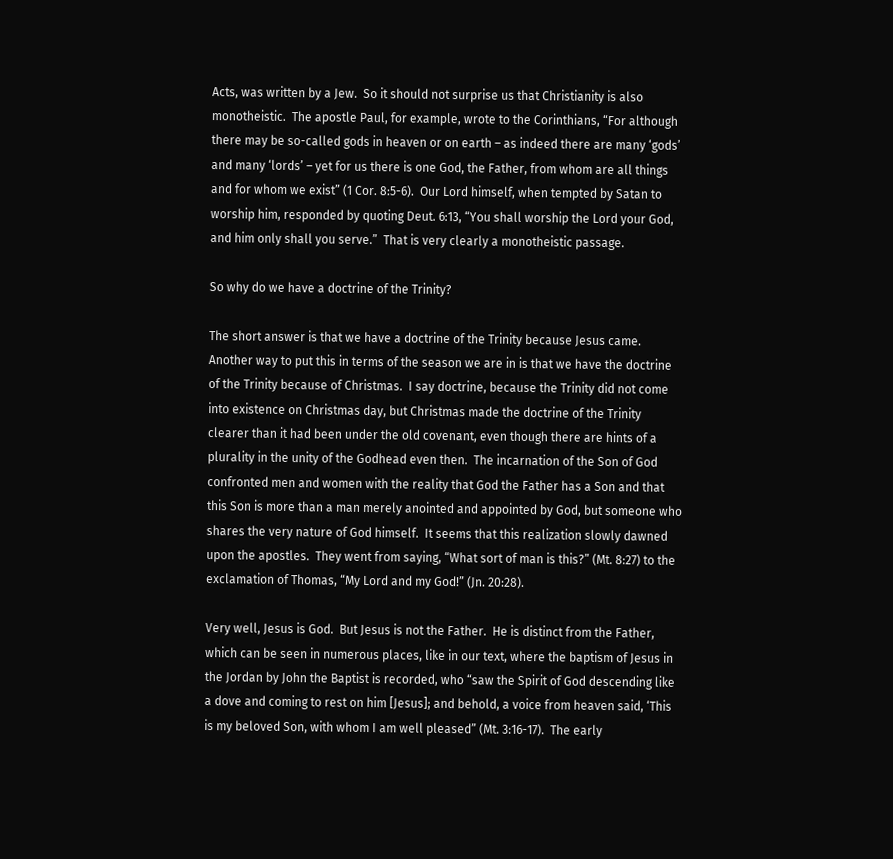Acts, was written by a Jew.  So it should not surprise us that Christianity is also monotheistic.  The apostle Paul, for example, wrote to the Corinthians, “For although there may be so-called gods in heaven or on earth – as indeed there are many ‘gods’ and many ‘lords’ – yet for us there is one God, the Father, from whom are all things and for whom we exist” (1 Cor. 8:5-6).  Our Lord himself, when tempted by Satan to worship him, responded by quoting Deut. 6:13, “You shall worship the Lord your God, and him only shall you serve.”  That is very clearly a monotheistic passage.

So why do we have a doctrine of the Trinity?

The short answer is that we have a doctrine of the Trinity because Jesus came.  Another way to put this in terms of the season we are in is that we have the doctrine of the Trinity because of Christmas.  I say doctrine, because the Trinity did not come into existence on Christmas day, but Christmas made the doctrine of the Trinity clearer than it had been under the old covenant, even though there are hints of a plurality in the unity of the Godhead even then.  The incarnation of the Son of God confronted men and women with the reality that God the Father has a Son and that this Son is more than a man merely anointed and appointed by God, but someone who shares the very nature of God himself.  It seems that this realization slowly dawned upon the apostles.  They went from saying, “What sort of man is this?” (Mt. 8:27) to the exclamation of Thomas, “My Lord and my God!” (Jn. 20:28).

Very well, Jesus is God.  But Jesus is not the Father.  He is distinct from the Father, which can be seen in numerous places, like in our text, where the baptism of Jesus in the Jordan by John the Baptist is recorded, who “saw the Spirit of God descending like a dove and coming to rest on him [Jesus]; and behold, a voice from heaven said, ‘This is my beloved Son, with whom I am well pleased” (Mt. 3:16-17).  The early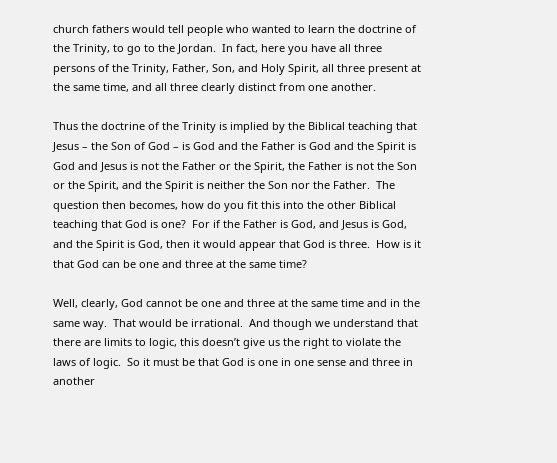church fathers would tell people who wanted to learn the doctrine of the Trinity, to go to the Jordan.  In fact, here you have all three persons of the Trinity, Father, Son, and Holy Spirit, all three present at the same time, and all three clearly distinct from one another.

Thus the doctrine of the Trinity is implied by the Biblical teaching that Jesus – the Son of God – is God and the Father is God and the Spirit is God and Jesus is not the Father or the Spirit, the Father is not the Son or the Spirit, and the Spirit is neither the Son nor the Father.  The question then becomes, how do you fit this into the other Biblical teaching that God is one?  For if the Father is God, and Jesus is God, and the Spirit is God, then it would appear that God is three.  How is it that God can be one and three at the same time?

Well, clearly, God cannot be one and three at the same time and in the same way.  That would be irrational.  And though we understand that there are limits to logic, this doesn’t give us the right to violate the laws of logic.  So it must be that God is one in one sense and three in another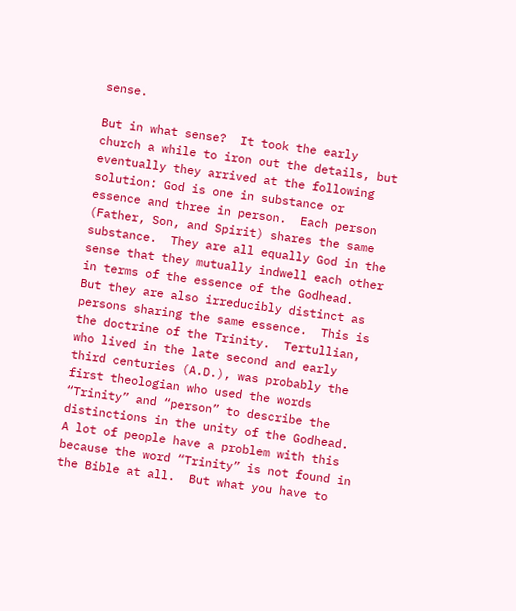sense.

But in what sense?  It took the early church a while to iron out the details, but eventually they arrived at the following solution: God is one in substance or essence and three in person.  Each person (Father, Son, and Spirit) shares the same substance.  They are all equally God in the sense that they mutually indwell each other in terms of the essence of the Godhead.  But they are also irreducibly distinct as persons sharing the same essence.  This is the doctrine of the Trinity.  Tertullian, who lived in the late second and early third centuries (A.D.), was probably the first theologian who used the words “Trinity” and “person” to describe the distinctions in the unity of the Godhead.  A lot of people have a problem with this because the word “Trinity” is not found in the Bible at all.  But what you have to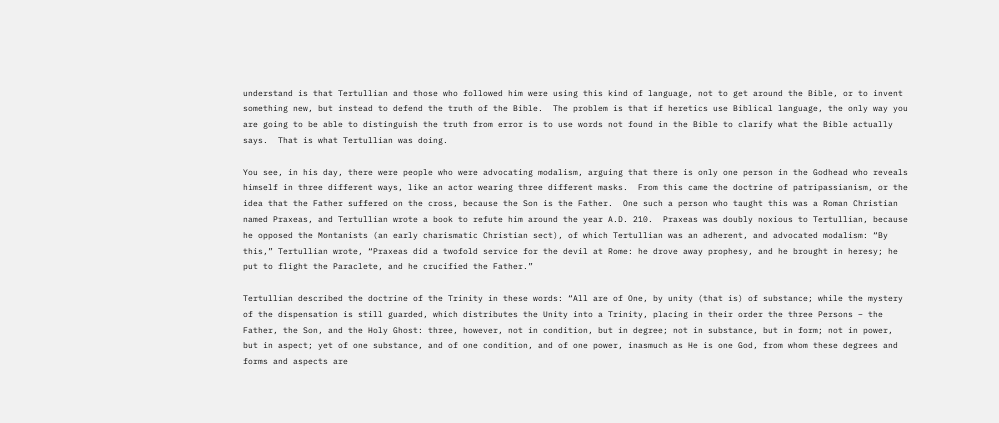understand is that Tertullian and those who followed him were using this kind of language, not to get around the Bible, or to invent something new, but instead to defend the truth of the Bible.  The problem is that if heretics use Biblical language, the only way you are going to be able to distinguish the truth from error is to use words not found in the Bible to clarify what the Bible actually says.  That is what Tertullian was doing.

You see, in his day, there were people who were advocating modalism, arguing that there is only one person in the Godhead who reveals himself in three different ways, like an actor wearing three different masks.  From this came the doctrine of patripassianism, or the idea that the Father suffered on the cross, because the Son is the Father.  One such a person who taught this was a Roman Christian named Praxeas, and Tertullian wrote a book to refute him around the year A.D. 210.  Praxeas was doubly noxious to Tertullian, because he opposed the Montanists (an early charismatic Christian sect), of which Tertullian was an adherent, and advocated modalism: “By this,” Tertullian wrote, “Praxeas did a twofold service for the devil at Rome: he drove away prophesy, and he brought in heresy; he put to flight the Paraclete, and he crucified the Father.”

Tertullian described the doctrine of the Trinity in these words: “All are of One, by unity (that is) of substance; while the mystery of the dispensation is still guarded, which distributes the Unity into a Trinity, placing in their order the three Persons – the Father, the Son, and the Holy Ghost: three, however, not in condition, but in degree; not in substance, but in form; not in power, but in aspect; yet of one substance, and of one condition, and of one power, inasmuch as He is one God, from whom these degrees and forms and aspects are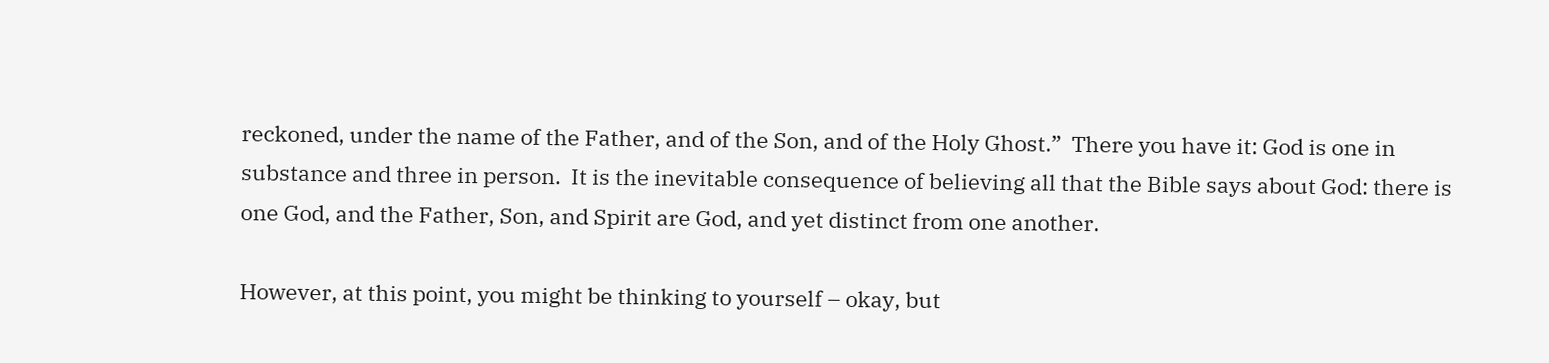reckoned, under the name of the Father, and of the Son, and of the Holy Ghost.”  There you have it: God is one in substance and three in person.  It is the inevitable consequence of believing all that the Bible says about God: there is one God, and the Father, Son, and Spirit are God, and yet distinct from one another.

However, at this point, you might be thinking to yourself – okay, but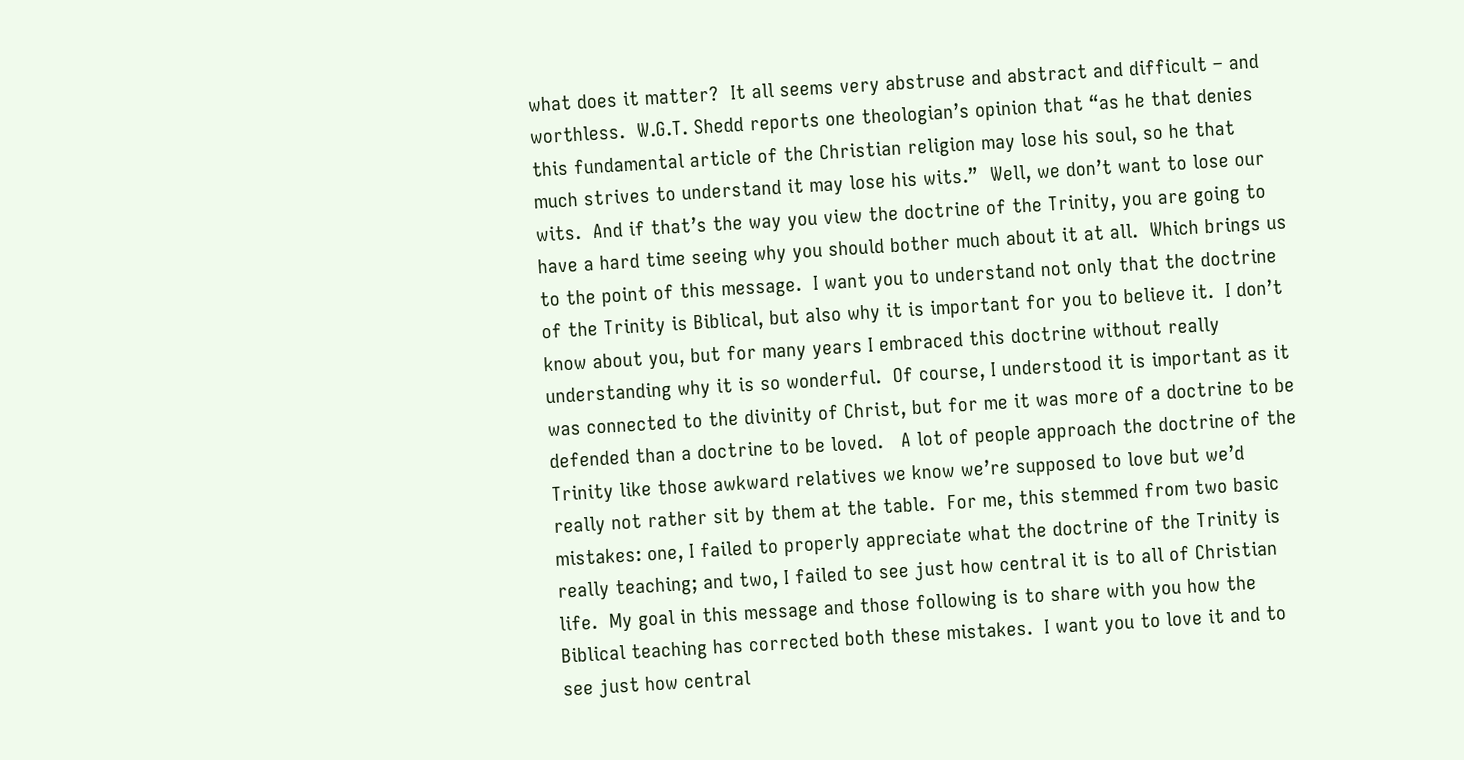what does it matter?  It all seems very abstruse and abstract and difficult – and worthless.  W.G.T. Shedd reports one theologian’s opinion that “as he that denies this fundamental article of the Christian religion may lose his soul, so he that much strives to understand it may lose his wits.”  Well, we don’t want to lose our wits.  And if that’s the way you view the doctrine of the Trinity, you are going to have a hard time seeing why you should bother much about it at all.  Which brings us to the point of this message.  I want you to understand not only that the doctrine of the Trinity is Biblical, but also why it is important for you to believe it.  I don’t know about you, but for many years I embraced this doctrine without really understanding why it is so wonderful.  Of course, I understood it is important as it was connected to the divinity of Christ, but for me it was more of a doctrine to be defended than a doctrine to be loved.   A lot of people approach the doctrine of the Trinity like those awkward relatives we know we’re supposed to love but we’d really not rather sit by them at the table.  For me, this stemmed from two basic mistakes: one, I failed to properly appreciate what the doctrine of the Trinity is really teaching; and two, I failed to see just how central it is to all of Christian life.  My goal in this message and those following is to share with you how the Biblical teaching has corrected both these mistakes.  I want you to love it and to see just how central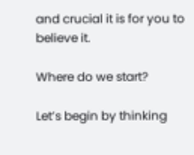and crucial it is for you to believe it.

Where do we start?

Let’s begin by thinking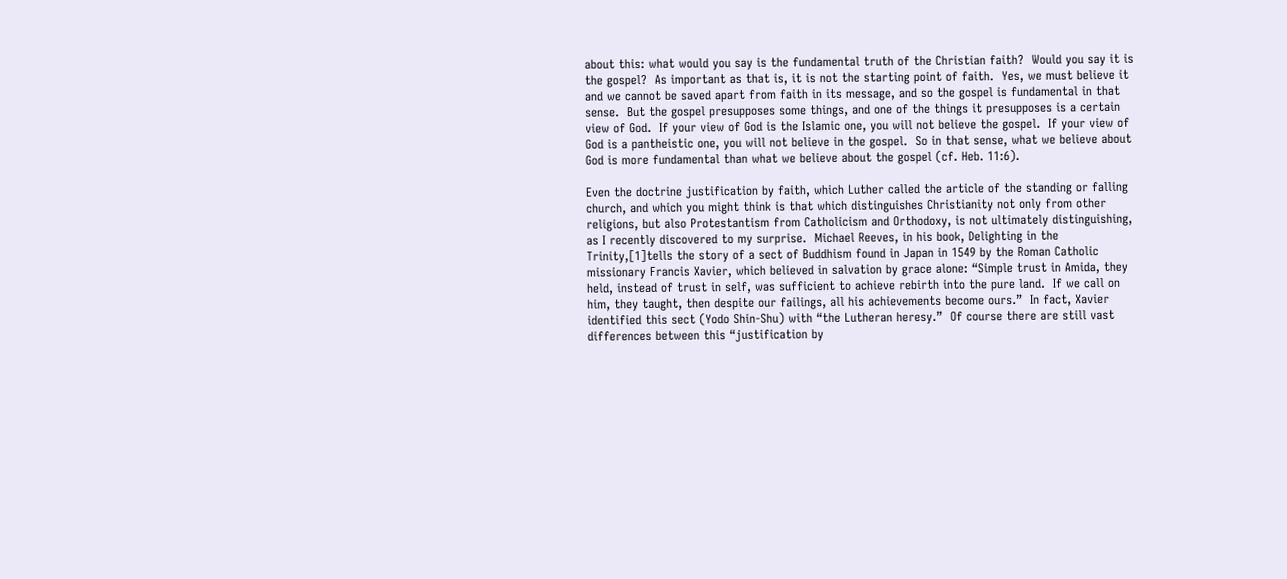about this: what would you say is the fundamental truth of the Christian faith?  Would you say it is the gospel?  As important as that is, it is not the starting point of faith.  Yes, we must believe it and we cannot be saved apart from faith in its message, and so the gospel is fundamental in that sense.  But the gospel presupposes some things, and one of the things it presupposes is a certain view of God.  If your view of God is the Islamic one, you will not believe the gospel.  If your view of God is a pantheistic one, you will not believe in the gospel.  So in that sense, what we believe about God is more fundamental than what we believe about the gospel (cf. Heb. 11:6).

Even the doctrine justification by faith, which Luther called the article of the standing or falling church, and which you might think is that which distinguishes Christianity not only from other religions, but also Protestantism from Catholicism and Orthodoxy, is not ultimately distinguishing, as I recently discovered to my surprise.  Michael Reeves, in his book, Delighting in the Trinity,[1]tells the story of a sect of Buddhism found in Japan in 1549 by the Roman Catholic missionary Francis Xavier, which believed in salvation by grace alone: “Simple trust in Amida, they held, instead of trust in self, was sufficient to achieve rebirth into the pure land.  If we call on him, they taught, then despite our failings, all his achievements become ours.”  In fact, Xavier identified this sect (Yodo Shin-Shu) with “the Lutheran heresy.”  Of course there are still vast differences between this “justification by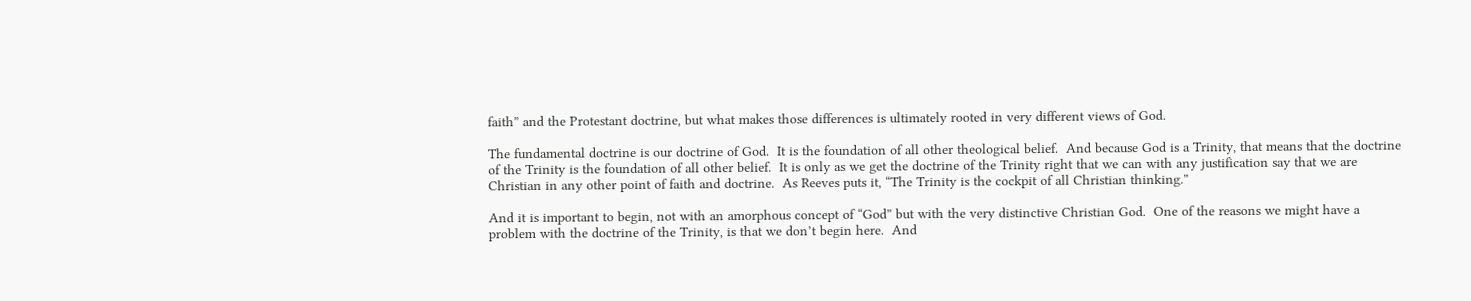faith” and the Protestant doctrine, but what makes those differences is ultimately rooted in very different views of God.

The fundamental doctrine is our doctrine of God.  It is the foundation of all other theological belief.  And because God is a Trinity, that means that the doctrine of the Trinity is the foundation of all other belief.  It is only as we get the doctrine of the Trinity right that we can with any justification say that we are Christian in any other point of faith and doctrine.  As Reeves puts it, “The Trinity is the cockpit of all Christian thinking.”

And it is important to begin, not with an amorphous concept of “God” but with the very distinctive Christian God.  One of the reasons we might have a problem with the doctrine of the Trinity, is that we don’t begin here.  And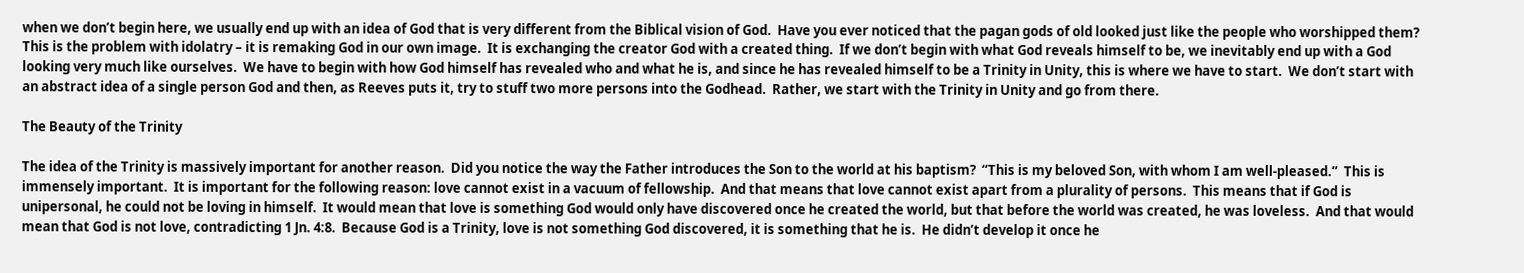when we don’t begin here, we usually end up with an idea of God that is very different from the Biblical vision of God.  Have you ever noticed that the pagan gods of old looked just like the people who worshipped them?  This is the problem with idolatry – it is remaking God in our own image.  It is exchanging the creator God with a created thing.  If we don’t begin with what God reveals himself to be, we inevitably end up with a God looking very much like ourselves.  We have to begin with how God himself has revealed who and what he is, and since he has revealed himself to be a Trinity in Unity, this is where we have to start.  We don’t start with an abstract idea of a single person God and then, as Reeves puts it, try to stuff two more persons into the Godhead.  Rather, we start with the Trinity in Unity and go from there.

The Beauty of the Trinity

The idea of the Trinity is massively important for another reason.  Did you notice the way the Father introduces the Son to the world at his baptism?  “This is my beloved Son, with whom I am well-pleased.”  This is immensely important.  It is important for the following reason: love cannot exist in a vacuum of fellowship.  And that means that love cannot exist apart from a plurality of persons.  This means that if God is unipersonal, he could not be loving in himself.  It would mean that love is something God would only have discovered once he created the world, but that before the world was created, he was loveless.  And that would mean that God is not love, contradicting 1 Jn. 4:8.  Because God is a Trinity, love is not something God discovered, it is something that he is.  He didn’t develop it once he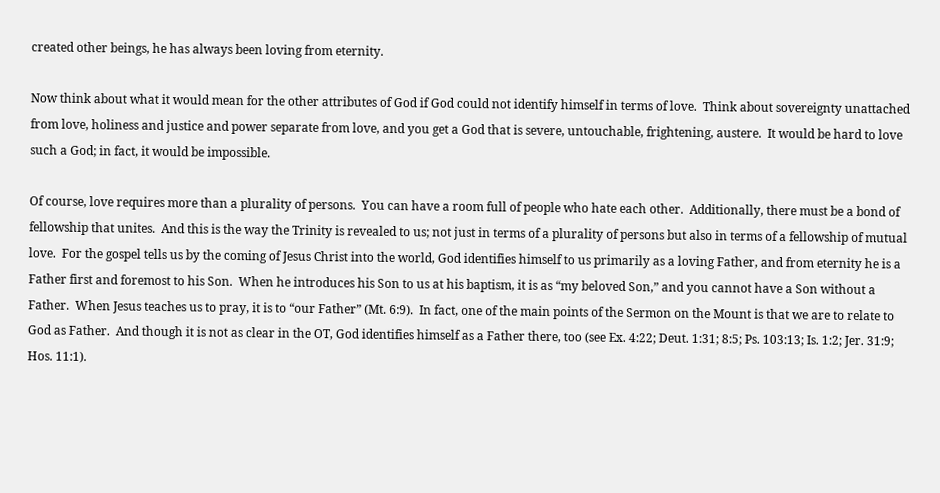created other beings, he has always been loving from eternity.

Now think about what it would mean for the other attributes of God if God could not identify himself in terms of love.  Think about sovereignty unattached from love, holiness and justice and power separate from love, and you get a God that is severe, untouchable, frightening, austere.  It would be hard to love such a God; in fact, it would be impossible.

Of course, love requires more than a plurality of persons.  You can have a room full of people who hate each other.  Additionally, there must be a bond of fellowship that unites.  And this is the way the Trinity is revealed to us; not just in terms of a plurality of persons but also in terms of a fellowship of mutual love.  For the gospel tells us by the coming of Jesus Christ into the world, God identifies himself to us primarily as a loving Father, and from eternity he is a Father first and foremost to his Son.  When he introduces his Son to us at his baptism, it is as “my beloved Son,” and you cannot have a Son without a Father.  When Jesus teaches us to pray, it is to “our Father” (Mt. 6:9).  In fact, one of the main points of the Sermon on the Mount is that we are to relate to God as Father.  And though it is not as clear in the OT, God identifies himself as a Father there, too (see Ex. 4:22; Deut. 1:31; 8:5; Ps. 103:13; Is. 1:2; Jer. 31:9; Hos. 11:1).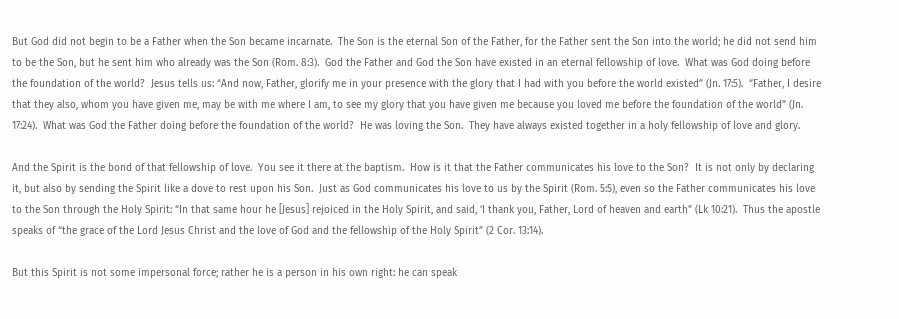But God did not begin to be a Father when the Son became incarnate.  The Son is the eternal Son of the Father, for the Father sent the Son into the world; he did not send him to be the Son, but he sent him who already was the Son (Rom. 8:3).  God the Father and God the Son have existed in an eternal fellowship of love.  What was God doing before the foundation of the world?  Jesus tells us: “And now, Father, glorify me in your presence with the glory that I had with you before the world existed” (Jn. 17:5).  “Father, I desire that they also, whom you have given me, may be with me where I am, to see my glory that you have given me because you loved me before the foundation of the world” (Jn. 17:24).  What was God the Father doing before the foundation of the world?  He was loving the Son.  They have always existed together in a holy fellowship of love and glory.

And the Spirit is the bond of that fellowship of love.  You see it there at the baptism.  How is it that the Father communicates his love to the Son?  It is not only by declaring it, but also by sending the Spirit like a dove to rest upon his Son.  Just as God communicates his love to us by the Spirit (Rom. 5:5), even so the Father communicates his love to the Son through the Holy Spirit: “In that same hour he [Jesus] rejoiced in the Holy Spirit, and said, ‘I thank you, Father, Lord of heaven and earth” (Lk 10:21).  Thus the apostle speaks of “the grace of the Lord Jesus Christ and the love of God and the fellowship of the Holy Spirit” (2 Cor. 13:14).

But this Spirit is not some impersonal force; rather he is a person in his own right: he can speak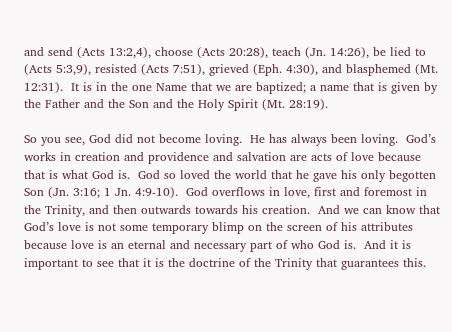and send (Acts 13:2,4), choose (Acts 20:28), teach (Jn. 14:26), be lied to (Acts 5:3,9), resisted (Acts 7:51), grieved (Eph. 4:30), and blasphemed (Mt. 12:31).  It is in the one Name that we are baptized; a name that is given by the Father and the Son and the Holy Spirit (Mt. 28:19).

So you see, God did not become loving.  He has always been loving.  God’s works in creation and providence and salvation are acts of love because that is what God is.  God so loved the world that he gave his only begotten Son (Jn. 3:16; 1 Jn. 4:9-10).  God overflows in love, first and foremost in the Trinity, and then outwards towards his creation.  And we can know that God’s love is not some temporary blimp on the screen of his attributes because love is an eternal and necessary part of who God is.  And it is important to see that it is the doctrine of the Trinity that guarantees this.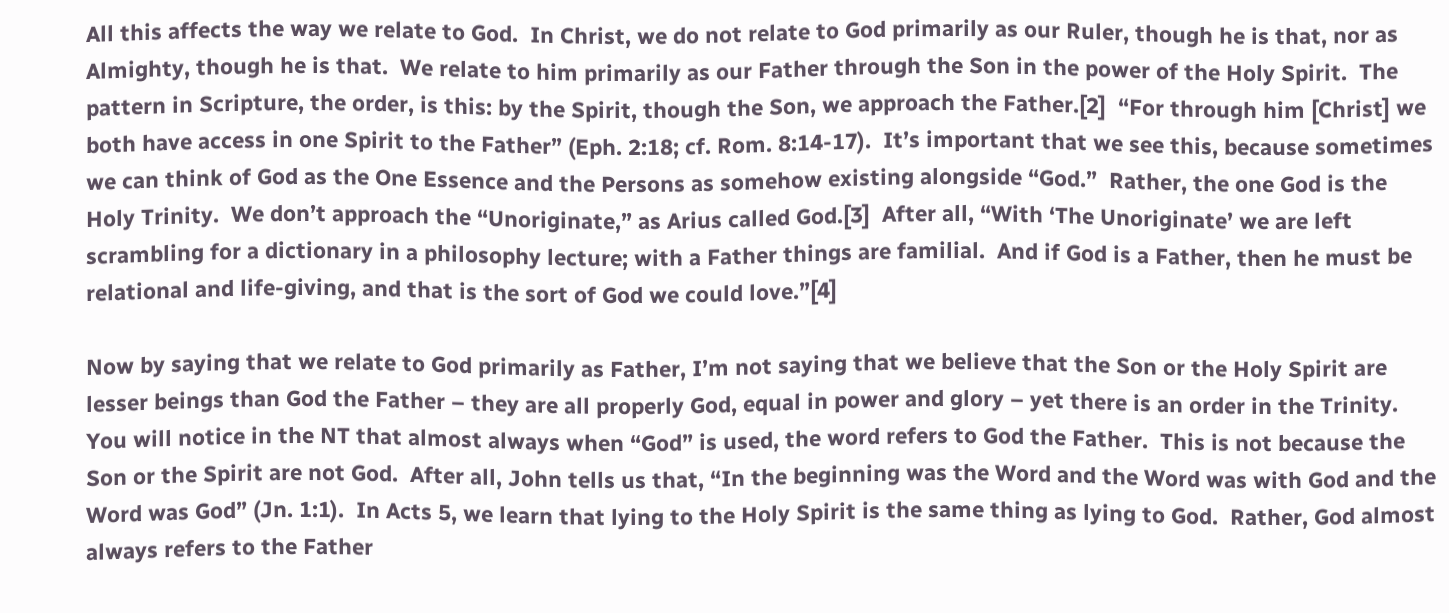All this affects the way we relate to God.  In Christ, we do not relate to God primarily as our Ruler, though he is that, nor as Almighty, though he is that.  We relate to him primarily as our Father through the Son in the power of the Holy Spirit.  The pattern in Scripture, the order, is this: by the Spirit, though the Son, we approach the Father.[2]  “For through him [Christ] we both have access in one Spirit to the Father” (Eph. 2:18; cf. Rom. 8:14-17).  It’s important that we see this, because sometimes we can think of God as the One Essence and the Persons as somehow existing alongside “God.”  Rather, the one God is the Holy Trinity.  We don’t approach the “Unoriginate,” as Arius called God.[3]  After all, “With ‘The Unoriginate’ we are left scrambling for a dictionary in a philosophy lecture; with a Father things are familial.  And if God is a Father, then he must be relational and life-giving, and that is the sort of God we could love.”[4]

Now by saying that we relate to God primarily as Father, I’m not saying that we believe that the Son or the Holy Spirit are lesser beings than God the Father – they are all properly God, equal in power and glory – yet there is an order in the Trinity.  You will notice in the NT that almost always when “God” is used, the word refers to God the Father.  This is not because the Son or the Spirit are not God.  After all, John tells us that, “In the beginning was the Word and the Word was with God and the Word was God” (Jn. 1:1).  In Acts 5, we learn that lying to the Holy Spirit is the same thing as lying to God.  Rather, God almost always refers to the Father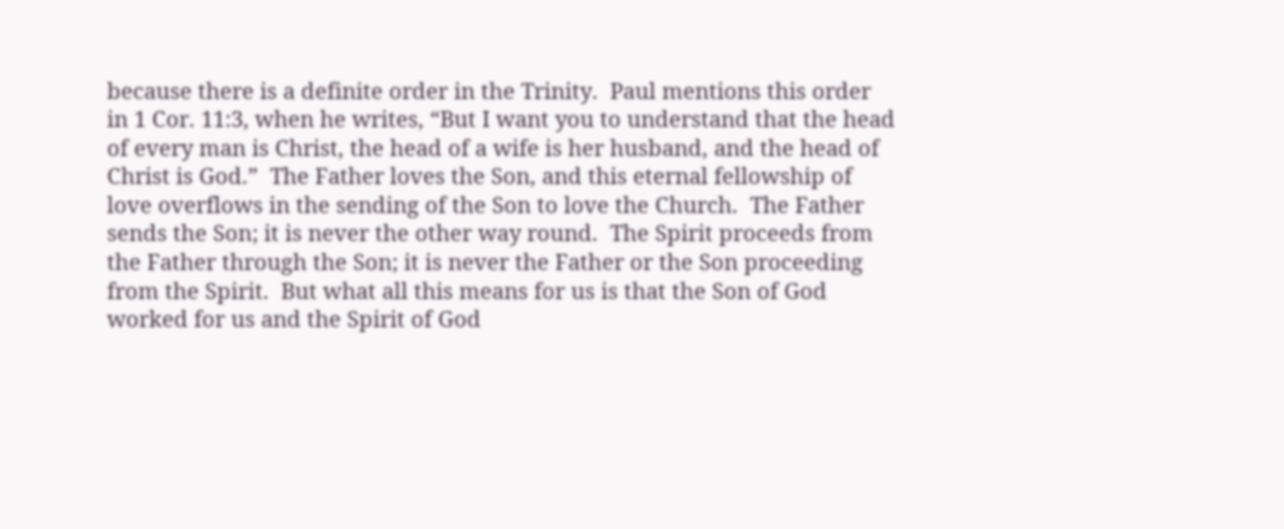because there is a definite order in the Trinity.  Paul mentions this order in 1 Cor. 11:3, when he writes, “But I want you to understand that the head of every man is Christ, the head of a wife is her husband, and the head of Christ is God.”  The Father loves the Son, and this eternal fellowship of love overflows in the sending of the Son to love the Church.  The Father sends the Son; it is never the other way round.  The Spirit proceeds from the Father through the Son; it is never the Father or the Son proceeding from the Spirit.  But what all this means for us is that the Son of God worked for us and the Spirit of God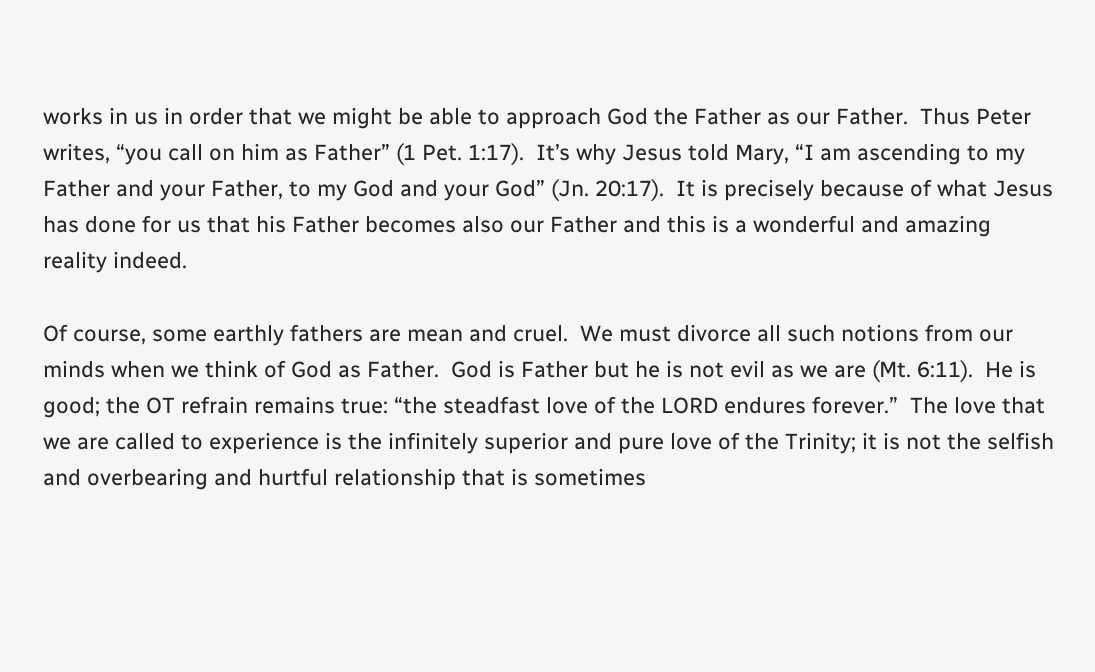works in us in order that we might be able to approach God the Father as our Father.  Thus Peter writes, “you call on him as Father” (1 Pet. 1:17).  It’s why Jesus told Mary, “I am ascending to my Father and your Father, to my God and your God” (Jn. 20:17).  It is precisely because of what Jesus has done for us that his Father becomes also our Father and this is a wonderful and amazing reality indeed.

Of course, some earthly fathers are mean and cruel.  We must divorce all such notions from our minds when we think of God as Father.  God is Father but he is not evil as we are (Mt. 6:11).  He is good; the OT refrain remains true: “the steadfast love of the LORD endures forever.”  The love that we are called to experience is the infinitely superior and pure love of the Trinity; it is not the selfish and overbearing and hurtful relationship that is sometimes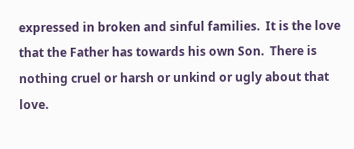expressed in broken and sinful families.  It is the love that the Father has towards his own Son.  There is nothing cruel or harsh or unkind or ugly about that love.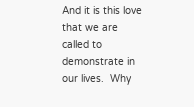And it is this love that we are called to demonstrate in our lives.  Why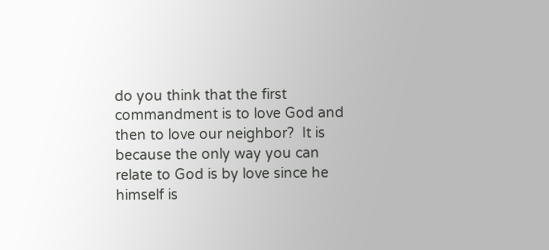do you think that the first commandment is to love God and then to love our neighbor?  It is because the only way you can relate to God is by love since he himself is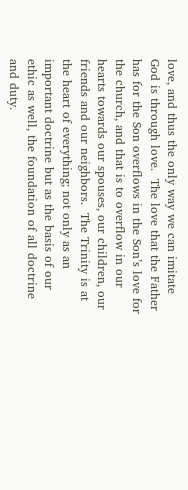love, and thus the only way we can imitate God is through love.  The love that the Father has for the Son overflows in the Son’s love for the church, and that is to overflow in our hearts towards our spouses, our children, our friends and our neighbors.  The Trinity is at the heart of everything; not only as an important doctrine but as the basis of our ethic as well, the foundation of all doctrine and duty.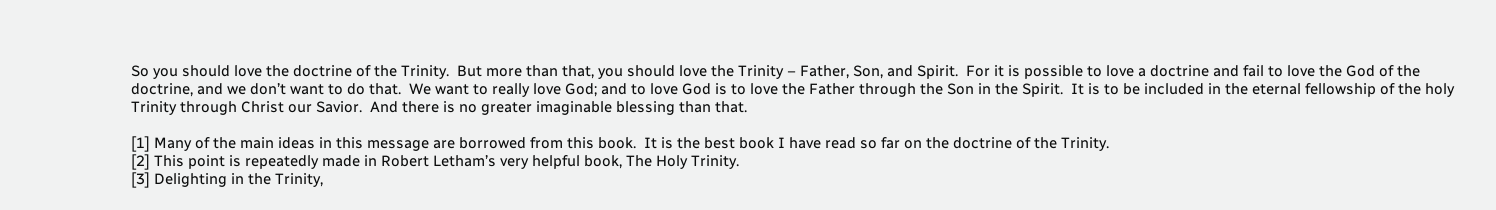So you should love the doctrine of the Trinity.  But more than that, you should love the Trinity – Father, Son, and Spirit.  For it is possible to love a doctrine and fail to love the God of the doctrine, and we don’t want to do that.  We want to really love God; and to love God is to love the Father through the Son in the Spirit.  It is to be included in the eternal fellowship of the holy Trinity through Christ our Savior.  And there is no greater imaginable blessing than that.

[1] Many of the main ideas in this message are borrowed from this book.  It is the best book I have read so far on the doctrine of the Trinity.
[2] This point is repeatedly made in Robert Letham’s very helpful book, The Holy Trinity.
[3] Delighting in the Trinity,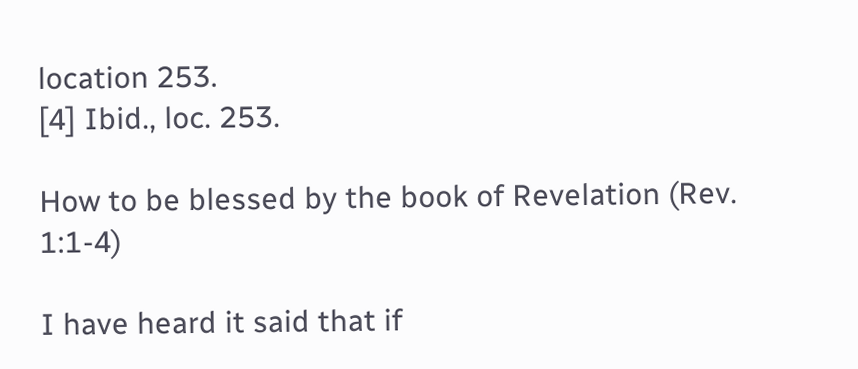location 253.
[4] Ibid., loc. 253.

How to be blessed by the book of Revelation (Rev. 1:1-4)

I have heard it said that if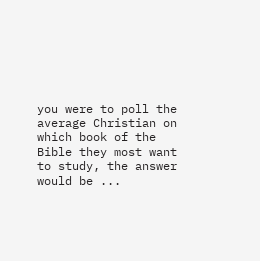you were to poll the average Christian on which book of the Bible they most want to study, the answer would be ...